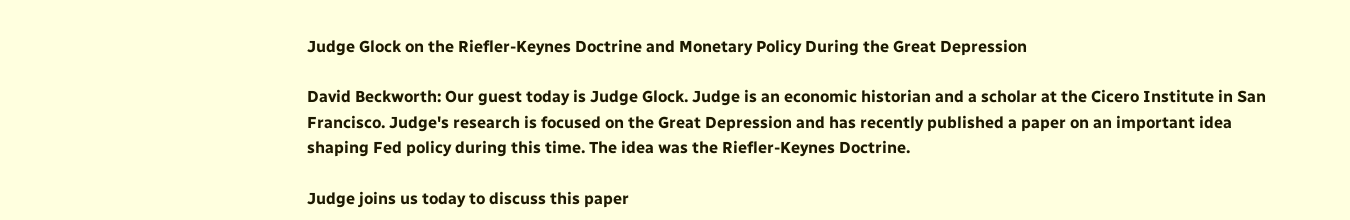Judge Glock on the Riefler-Keynes Doctrine and Monetary Policy During the Great Depression

David Beckworth: Our guest today is Judge Glock. Judge is an economic historian and a scholar at the Cicero Institute in San Francisco. Judge's research is focused on the Great Depression and has recently published a paper on an important idea shaping Fed policy during this time. The idea was the Riefler-Keynes Doctrine.

Judge joins us today to discuss this paper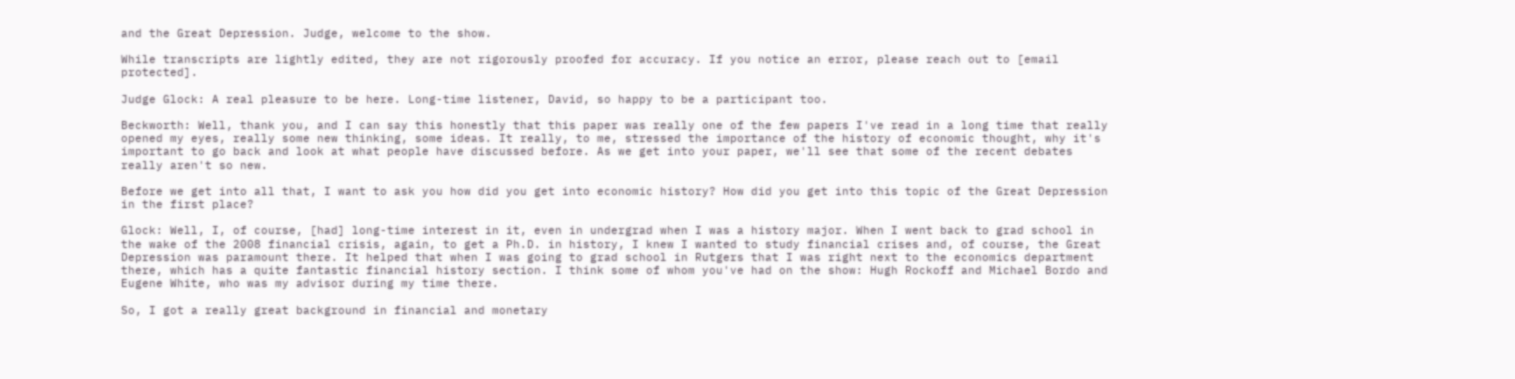and the Great Depression. Judge, welcome to the show.

While transcripts are lightly edited, they are not rigorously proofed for accuracy. If you notice an error, please reach out to [email protected].

Judge Glock: A real pleasure to be here. Long-time listener, David, so happy to be a participant too.

Beckworth: Well, thank you, and I can say this honestly that this paper was really one of the few papers I've read in a long time that really opened my eyes, really some new thinking, some ideas. It really, to me, stressed the importance of the history of economic thought, why it's important to go back and look at what people have discussed before. As we get into your paper, we'll see that some of the recent debates really aren't so new.

Before we get into all that, I want to ask you how did you get into economic history? How did you get into this topic of the Great Depression in the first place?

Glock: Well, I, of course, [had] long-time interest in it, even in undergrad when I was a history major. When I went back to grad school in the wake of the 2008 financial crisis, again, to get a Ph.D. in history, I knew I wanted to study financial crises and, of course, the Great Depression was paramount there. It helped that when I was going to grad school in Rutgers that I was right next to the economics department there, which has a quite fantastic financial history section. I think some of whom you've had on the show: Hugh Rockoff and Michael Bordo and Eugene White, who was my advisor during my time there.

So, I got a really great background in financial and monetary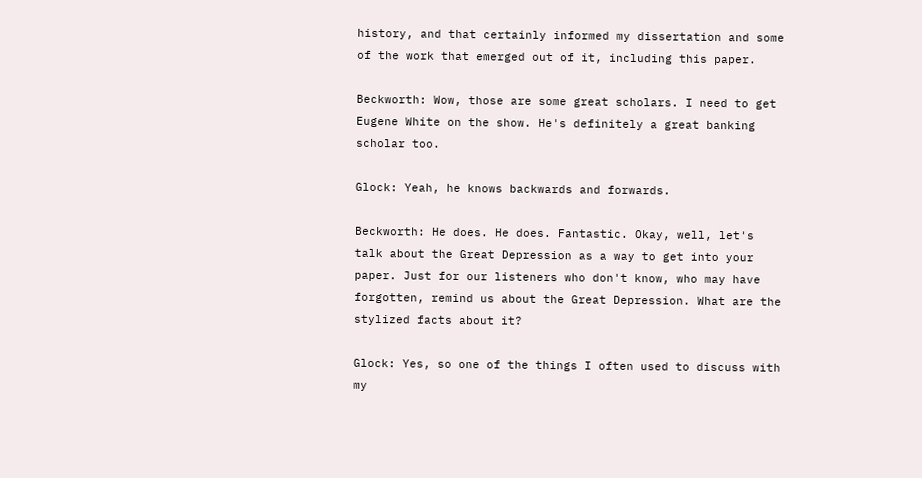history, and that certainly informed my dissertation and some of the work that emerged out of it, including this paper.

Beckworth: Wow, those are some great scholars. I need to get Eugene White on the show. He's definitely a great banking scholar too.

Glock: Yeah, he knows backwards and forwards.

Beckworth: He does. He does. Fantastic. Okay, well, let's talk about the Great Depression as a way to get into your paper. Just for our listeners who don't know, who may have forgotten, remind us about the Great Depression. What are the stylized facts about it?

Glock: Yes, so one of the things I often used to discuss with my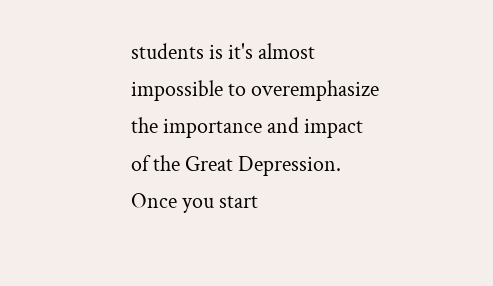students is it's almost impossible to overemphasize the importance and impact of the Great Depression. Once you start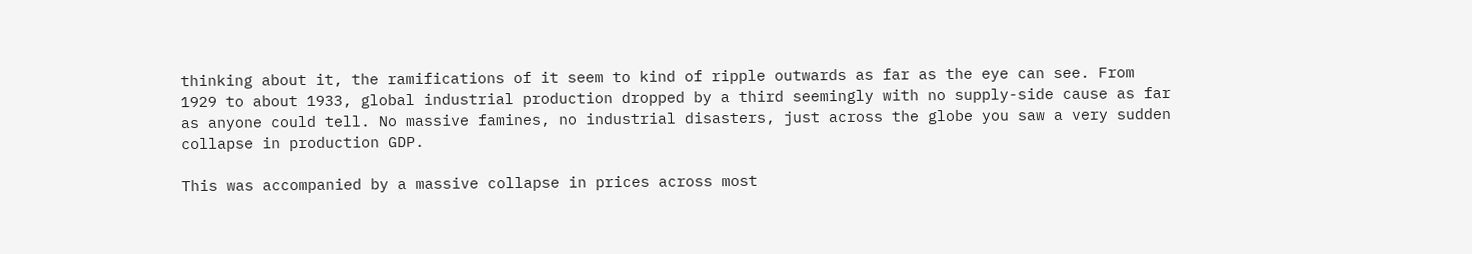thinking about it, the ramifications of it seem to kind of ripple outwards as far as the eye can see. From 1929 to about 1933, global industrial production dropped by a third seemingly with no supply-side cause as far as anyone could tell. No massive famines, no industrial disasters, just across the globe you saw a very sudden collapse in production GDP.

This was accompanied by a massive collapse in prices across most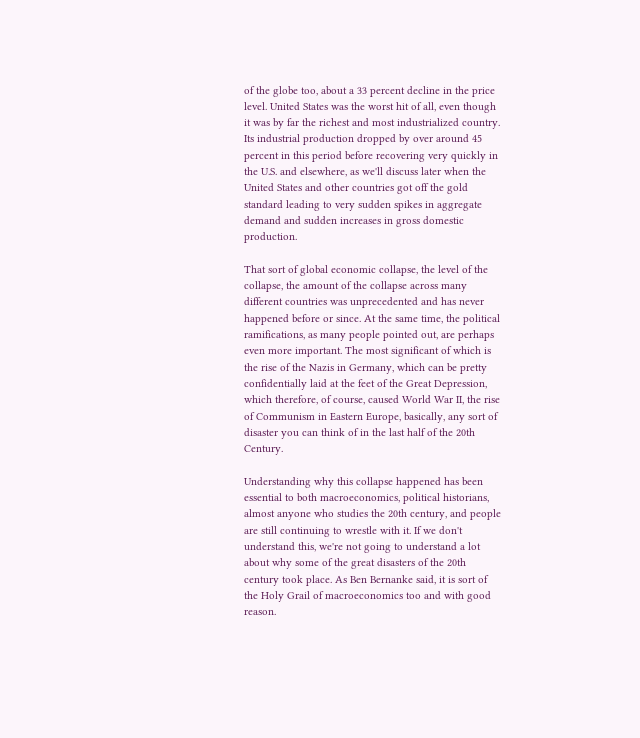of the globe too, about a 33 percent decline in the price level. United States was the worst hit of all, even though it was by far the richest and most industrialized country. Its industrial production dropped by over around 45 percent in this period before recovering very quickly in the U.S. and elsewhere, as we'll discuss later when the United States and other countries got off the gold standard leading to very sudden spikes in aggregate demand and sudden increases in gross domestic production.

That sort of global economic collapse, the level of the collapse, the amount of the collapse across many different countries was unprecedented and has never happened before or since. At the same time, the political ramifications, as many people pointed out, are perhaps even more important. The most significant of which is the rise of the Nazis in Germany, which can be pretty confidentially laid at the feet of the Great Depression, which therefore, of course, caused World War II, the rise of Communism in Eastern Europe, basically, any sort of disaster you can think of in the last half of the 20th Century.

Understanding why this collapse happened has been essential to both macroeconomics, political historians, almost anyone who studies the 20th century, and people are still continuing to wrestle with it. If we don't understand this, we're not going to understand a lot about why some of the great disasters of the 20th century took place. As Ben Bernanke said, it is sort of the Holy Grail of macroeconomics too and with good reason.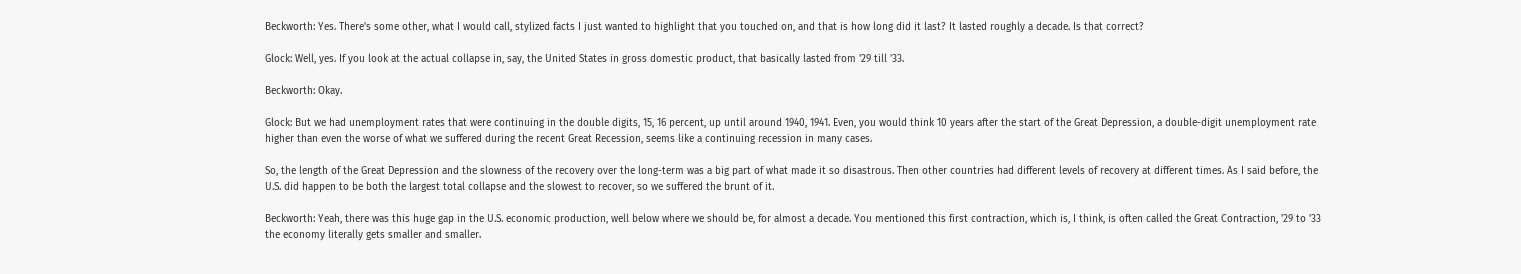Beckworth: Yes. There's some other, what I would call, stylized facts I just wanted to highlight that you touched on, and that is how long did it last? It lasted roughly a decade. Is that correct?

Glock: Well, yes. If you look at the actual collapse in, say, the United States in gross domestic product, that basically lasted from '29 till '33.

Beckworth: Okay.

Glock: But we had unemployment rates that were continuing in the double digits, 15, 16 percent, up until around 1940, 1941. Even, you would think 10 years after the start of the Great Depression, a double-digit unemployment rate higher than even the worse of what we suffered during the recent Great Recession, seems like a continuing recession in many cases.

So, the length of the Great Depression and the slowness of the recovery over the long-term was a big part of what made it so disastrous. Then other countries had different levels of recovery at different times. As I said before, the U.S. did happen to be both the largest total collapse and the slowest to recover, so we suffered the brunt of it.

Beckworth: Yeah, there was this huge gap in the U.S. economic production, well below where we should be, for almost a decade. You mentioned this first contraction, which is, I think, is often called the Great Contraction, '29 to '33 the economy literally gets smaller and smaller.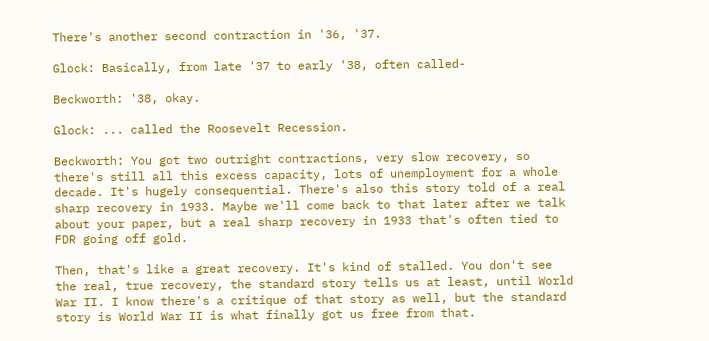There's another second contraction in '36, '37.

Glock: Basically, from late '37 to early '38, often called-

Beckworth: '38, okay.

Glock: ... called the Roosevelt Recession.

Beckworth: You got two outright contractions, very slow recovery, so there's still all this excess capacity, lots of unemployment for a whole decade. It's hugely consequential. There's also this story told of a real sharp recovery in 1933. Maybe we'll come back to that later after we talk about your paper, but a real sharp recovery in 1933 that's often tied to FDR going off gold.

Then, that's like a great recovery. It's kind of stalled. You don't see the real, true recovery, the standard story tells us at least, until World War II. I know there's a critique of that story as well, but the standard story is World War II is what finally got us free from that.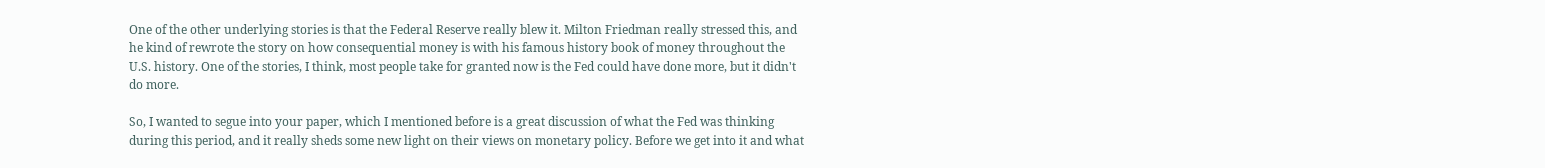One of the other underlying stories is that the Federal Reserve really blew it. Milton Friedman really stressed this, and he kind of rewrote the story on how consequential money is with his famous history book of money throughout the U.S. history. One of the stories, I think, most people take for granted now is the Fed could have done more, but it didn't do more.

So, I wanted to segue into your paper, which I mentioned before is a great discussion of what the Fed was thinking during this period, and it really sheds some new light on their views on monetary policy. Before we get into it and what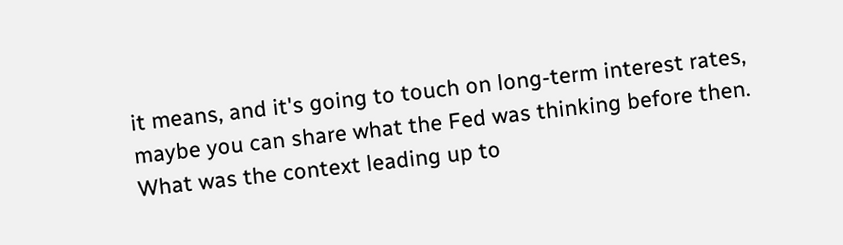it means, and it's going to touch on long-term interest rates, maybe you can share what the Fed was thinking before then. What was the context leading up to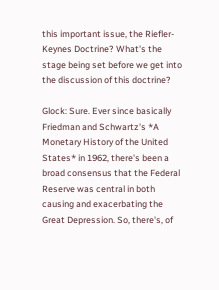this important issue, the Riefler-Keynes Doctrine? What's the stage being set before we get into the discussion of this doctrine?

Glock: Sure. Ever since basically Friedman and Schwartz's *A Monetary History of the United States* in 1962, there's been a broad consensus that the Federal Reserve was central in both causing and exacerbating the Great Depression. So, there's, of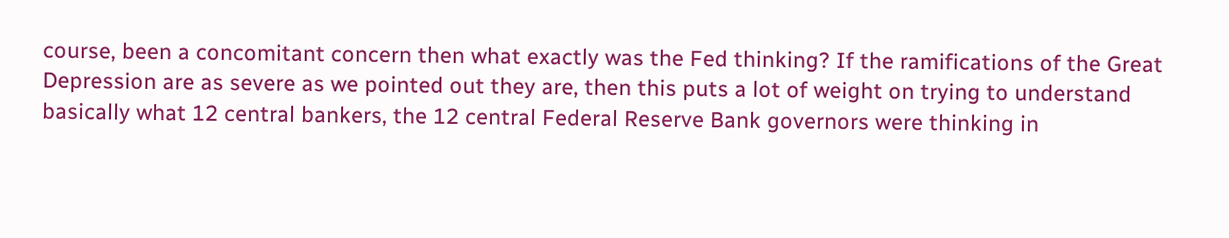course, been a concomitant concern then what exactly was the Fed thinking? If the ramifications of the Great Depression are as severe as we pointed out they are, then this puts a lot of weight on trying to understand basically what 12 central bankers, the 12 central Federal Reserve Bank governors were thinking in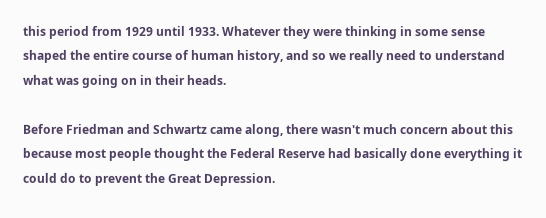this period from 1929 until 1933. Whatever they were thinking in some sense shaped the entire course of human history, and so we really need to understand what was going on in their heads.

Before Friedman and Schwartz came along, there wasn't much concern about this because most people thought the Federal Reserve had basically done everything it could do to prevent the Great Depression.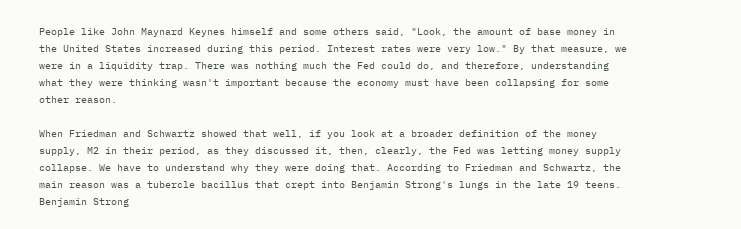People like John Maynard Keynes himself and some others said, "Look, the amount of base money in the United States increased during this period. Interest rates were very low." By that measure, we were in a liquidity trap. There was nothing much the Fed could do, and therefore, understanding what they were thinking wasn't important because the economy must have been collapsing for some other reason.

When Friedman and Schwartz showed that well, if you look at a broader definition of the money supply, M2 in their period, as they discussed it, then, clearly, the Fed was letting money supply collapse. We have to understand why they were doing that. According to Friedman and Schwartz, the main reason was a tubercle bacillus that crept into Benjamin Strong's lungs in the late 19 teens. Benjamin Strong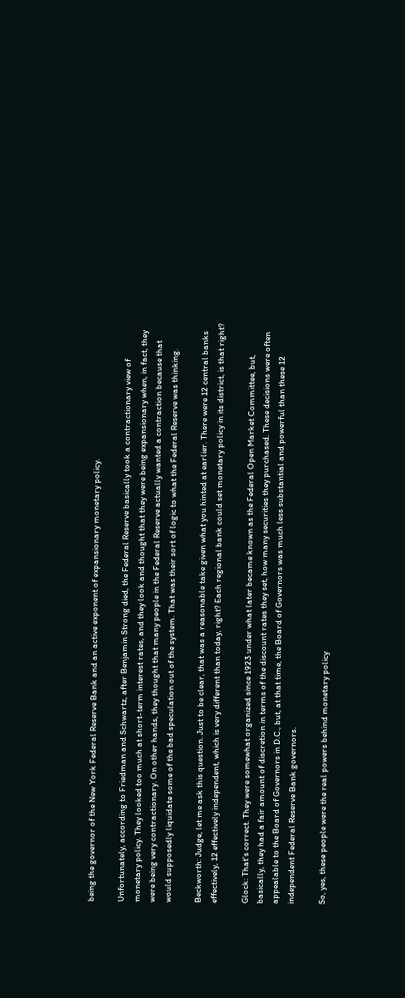being the governor of the New York Federal Reserve Bank and an active exponent of expansionary monetary policy.

Unfortunately, according to Friedman and Schwartz, after Benjamin Strong died, the Federal Reserve basically took a contractionary view of monetary policy. They looked too much at short-term interest rates, and they look and thought that they were being expansionary when, in fact, they were being very contractionary. On other hands, they thought that many people in the Federal Reserve actually wanted a contraction because that would supposedly liquidate some of the bad speculation out of the system. That was their sort of logic to what the Federal Reserve was thinking.

Beckworth: Judge, let me ask this question. Just to be clear, that was a reasonable take given what you hinted at earlier. There were 12 central banks effectively, 12 effectively independent, which is very different than today, right? Each regional bank could set monetary policy in its district, is that right?

Glock: That's correct. They were somewhat organized since 1923 under what later became known as the Federal Open Market Committee, but, basically, they had a fair amount of discretion in terms of the discount rates they set, how many securities they purchased. These decisions were often appealable to the Board of Governors in D.C., but, at that time, the Board of Governors was much less substantial and powerful than these 12 independent Federal Reserve Bank governors.

So, yes, these people were the real powers behind monetary policy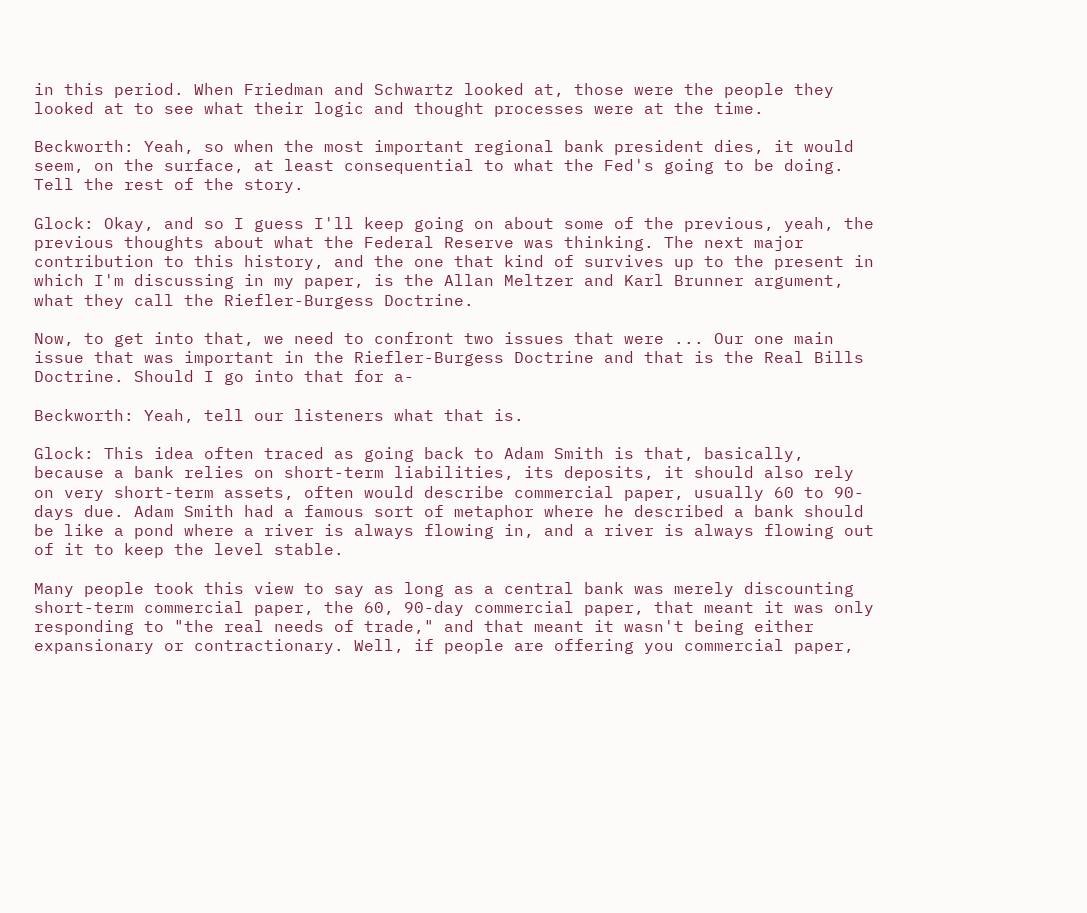in this period. When Friedman and Schwartz looked at, those were the people they looked at to see what their logic and thought processes were at the time.

Beckworth: Yeah, so when the most important regional bank president dies, it would seem, on the surface, at least consequential to what the Fed's going to be doing. Tell the rest of the story.

Glock: Okay, and so I guess I'll keep going on about some of the previous, yeah, the previous thoughts about what the Federal Reserve was thinking. The next major contribution to this history, and the one that kind of survives up to the present in which I'm discussing in my paper, is the Allan Meltzer and Karl Brunner argument, what they call the Riefler-Burgess Doctrine.

Now, to get into that, we need to confront two issues that were ... Our one main issue that was important in the Riefler-Burgess Doctrine and that is the Real Bills Doctrine. Should I go into that for a-

Beckworth: Yeah, tell our listeners what that is.

Glock: This idea often traced as going back to Adam Smith is that, basically, because a bank relies on short-term liabilities, its deposits, it should also rely on very short-term assets, often would describe commercial paper, usually 60 to 90-days due. Adam Smith had a famous sort of metaphor where he described a bank should be like a pond where a river is always flowing in, and a river is always flowing out of it to keep the level stable.

Many people took this view to say as long as a central bank was merely discounting short-term commercial paper, the 60, 90-day commercial paper, that meant it was only responding to "the real needs of trade," and that meant it wasn't being either expansionary or contractionary. Well, if people are offering you commercial paper,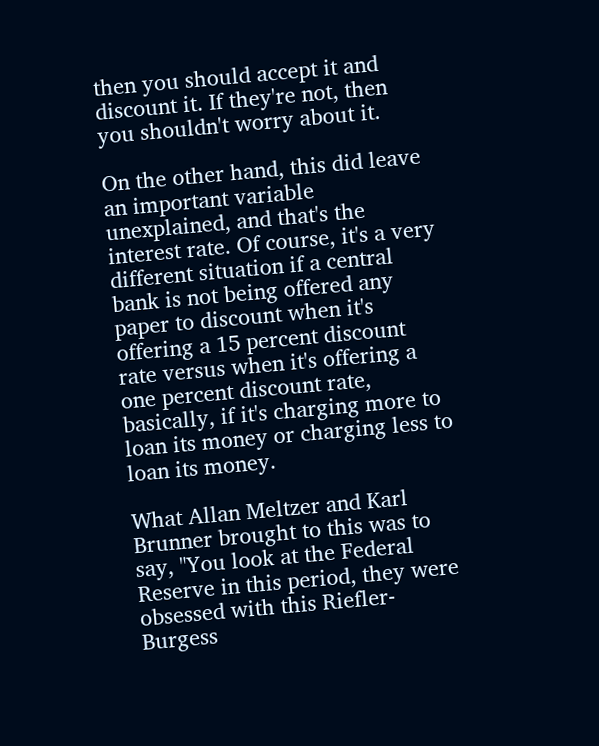then you should accept it and discount it. If they're not, then you shouldn't worry about it.

On the other hand, this did leave an important variable unexplained, and that's the interest rate. Of course, it's a very different situation if a central bank is not being offered any paper to discount when it's offering a 15 percent discount rate versus when it's offering a one percent discount rate, basically, if it's charging more to loan its money or charging less to loan its money.

What Allan Meltzer and Karl Brunner brought to this was to say, "You look at the Federal Reserve in this period, they were obsessed with this Riefler-Burgess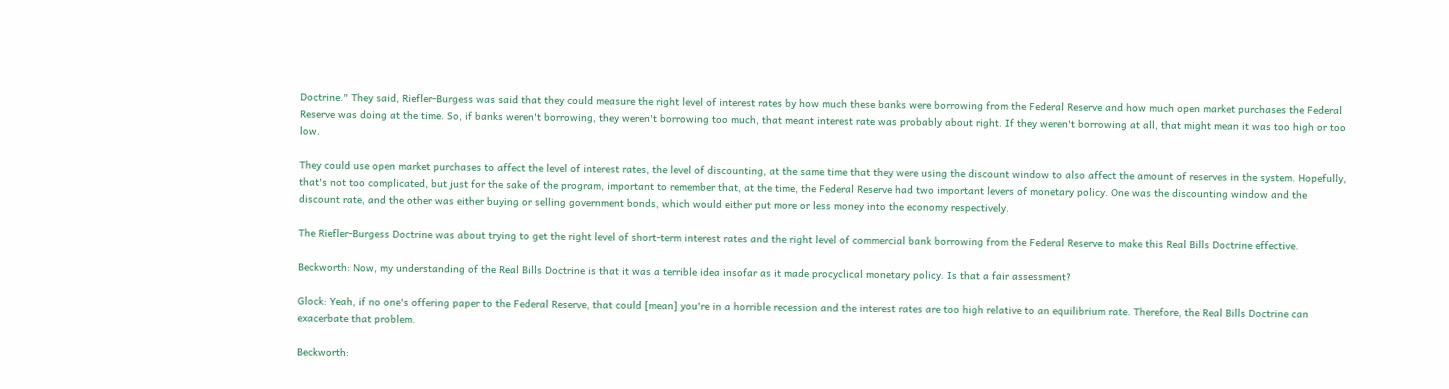Doctrine." They said, Riefler-Burgess was said that they could measure the right level of interest rates by how much these banks were borrowing from the Federal Reserve and how much open market purchases the Federal Reserve was doing at the time. So, if banks weren't borrowing, they weren't borrowing too much, that meant interest rate was probably about right. If they weren't borrowing at all, that might mean it was too high or too low.

They could use open market purchases to affect the level of interest rates, the level of discounting, at the same time that they were using the discount window to also affect the amount of reserves in the system. Hopefully, that's not too complicated, but just for the sake of the program, important to remember that, at the time, the Federal Reserve had two important levers of monetary policy. One was the discounting window and the discount rate, and the other was either buying or selling government bonds, which would either put more or less money into the economy respectively.

The Riefler-Burgess Doctrine was about trying to get the right level of short-term interest rates and the right level of commercial bank borrowing from the Federal Reserve to make this Real Bills Doctrine effective.

Beckworth: Now, my understanding of the Real Bills Doctrine is that it was a terrible idea insofar as it made procyclical monetary policy. Is that a fair assessment?

Glock: Yeah, if no one's offering paper to the Federal Reserve, that could [mean] you're in a horrible recession and the interest rates are too high relative to an equilibrium rate. Therefore, the Real Bills Doctrine can exacerbate that problem.

Beckworth: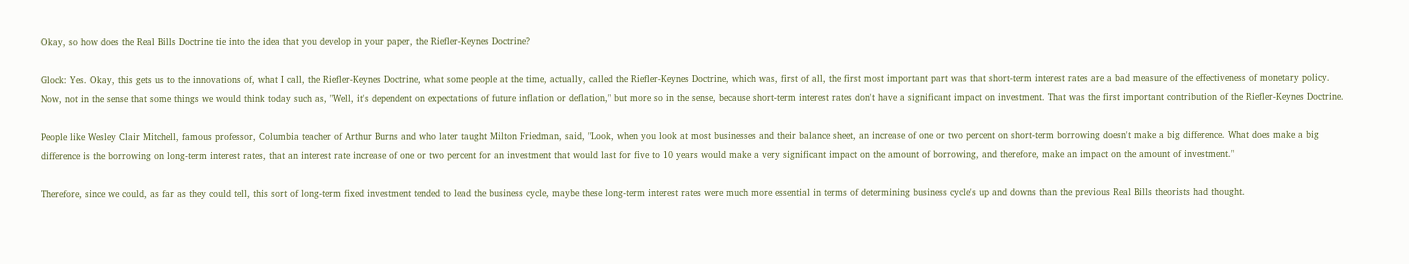Okay, so how does the Real Bills Doctrine tie into the idea that you develop in your paper, the Riefler-Keynes Doctrine?

Glock: Yes. Okay, this gets us to the innovations of, what I call, the Riefler-Keynes Doctrine, what some people at the time, actually, called the Riefler-Keynes Doctrine, which was, first of all, the first most important part was that short-term interest rates are a bad measure of the effectiveness of monetary policy. Now, not in the sense that some things we would think today such as, "Well, it's dependent on expectations of future inflation or deflation," but more so in the sense, because short-term interest rates don't have a significant impact on investment. That was the first important contribution of the Riefler-Keynes Doctrine.

People like Wesley Clair Mitchell, famous professor, Columbia teacher of Arthur Burns and who later taught Milton Friedman, said, "Look, when you look at most businesses and their balance sheet, an increase of one or two percent on short-term borrowing doesn't make a big difference. What does make a big difference is the borrowing on long-term interest rates, that an interest rate increase of one or two percent for an investment that would last for five to 10 years would make a very significant impact on the amount of borrowing, and therefore, make an impact on the amount of investment."

Therefore, since we could, as far as they could tell, this sort of long-term fixed investment tended to lead the business cycle, maybe these long-term interest rates were much more essential in terms of determining business cycle's up and downs than the previous Real Bills theorists had thought.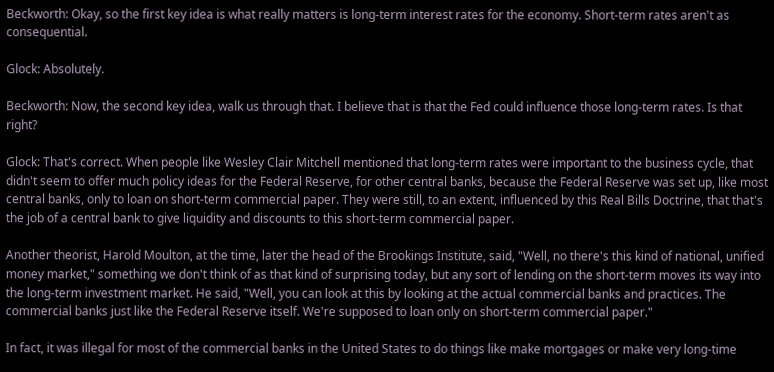Beckworth: Okay, so the first key idea is what really matters is long-term interest rates for the economy. Short-term rates aren't as consequential.

Glock: Absolutely.

Beckworth: Now, the second key idea, walk us through that. I believe that is that the Fed could influence those long-term rates. Is that right?

Glock: That's correct. When people like Wesley Clair Mitchell mentioned that long-term rates were important to the business cycle, that didn't seem to offer much policy ideas for the Federal Reserve, for other central banks, because the Federal Reserve was set up, like most central banks, only to loan on short-term commercial paper. They were still, to an extent, influenced by this Real Bills Doctrine, that that's the job of a central bank to give liquidity and discounts to this short-term commercial paper.

Another theorist, Harold Moulton, at the time, later the head of the Brookings Institute, said, "Well, no there's this kind of national, unified money market," something we don't think of as that kind of surprising today, but any sort of lending on the short-term moves its way into the long-term investment market. He said, "Well, you can look at this by looking at the actual commercial banks and practices. The commercial banks just like the Federal Reserve itself. We're supposed to loan only on short-term commercial paper."

In fact, it was illegal for most of the commercial banks in the United States to do things like make mortgages or make very long-time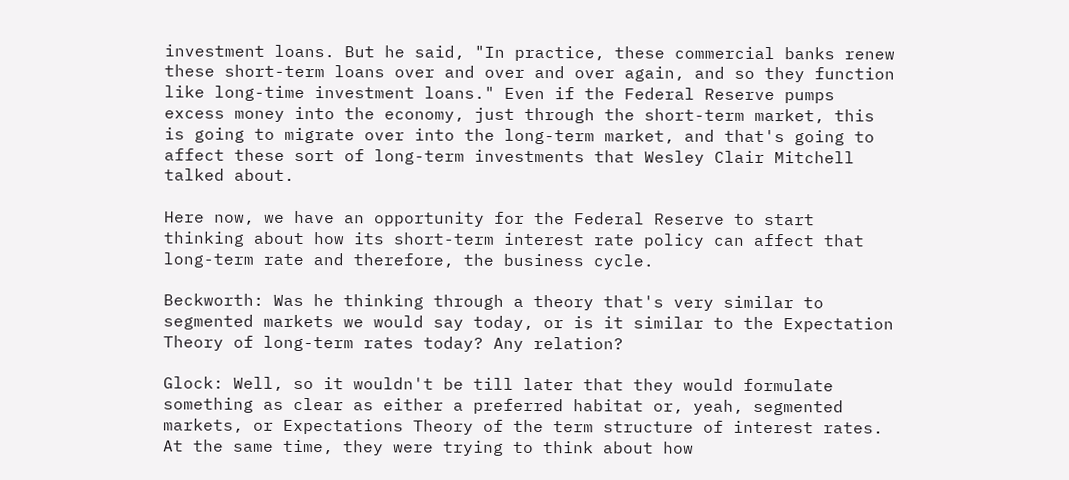investment loans. But he said, "In practice, these commercial banks renew these short-term loans over and over and over again, and so they function like long-time investment loans." Even if the Federal Reserve pumps excess money into the economy, just through the short-term market, this is going to migrate over into the long-term market, and that's going to affect these sort of long-term investments that Wesley Clair Mitchell talked about.

Here now, we have an opportunity for the Federal Reserve to start thinking about how its short-term interest rate policy can affect that long-term rate and therefore, the business cycle.

Beckworth: Was he thinking through a theory that's very similar to segmented markets we would say today, or is it similar to the Expectation Theory of long-term rates today? Any relation?

Glock: Well, so it wouldn't be till later that they would formulate something as clear as either a preferred habitat or, yeah, segmented markets, or Expectations Theory of the term structure of interest rates. At the same time, they were trying to think about how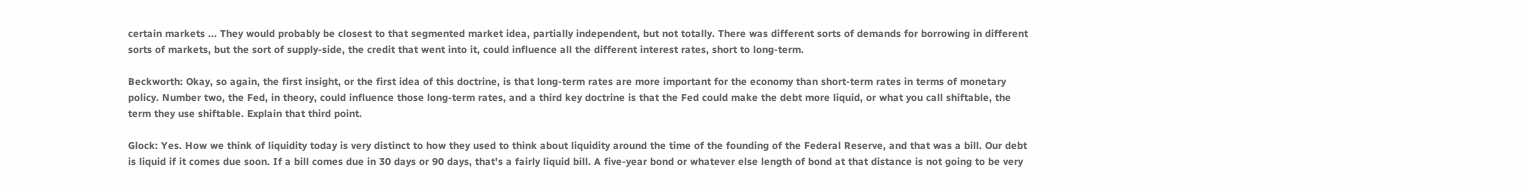certain markets ... They would probably be closest to that segmented market idea, partially independent, but not totally. There was different sorts of demands for borrowing in different sorts of markets, but the sort of supply-side, the credit that went into it, could influence all the different interest rates, short to long-term.

Beckworth: Okay, so again, the first insight, or the first idea of this doctrine, is that long-term rates are more important for the economy than short-term rates in terms of monetary policy. Number two, the Fed, in theory, could influence those long-term rates, and a third key doctrine is that the Fed could make the debt more liquid, or what you call shiftable, the term they use shiftable. Explain that third point.

Glock: Yes. How we think of liquidity today is very distinct to how they used to think about liquidity around the time of the founding of the Federal Reserve, and that was a bill. Our debt is liquid if it comes due soon. If a bill comes due in 30 days or 90 days, that's a fairly liquid bill. A five-year bond or whatever else length of bond at that distance is not going to be very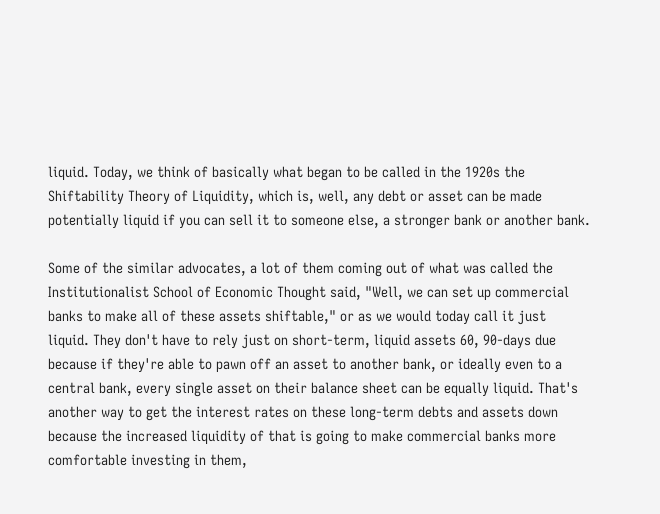liquid. Today, we think of basically what began to be called in the 1920s the Shiftability Theory of Liquidity, which is, well, any debt or asset can be made potentially liquid if you can sell it to someone else, a stronger bank or another bank.

Some of the similar advocates, a lot of them coming out of what was called the Institutionalist School of Economic Thought said, "Well, we can set up commercial banks to make all of these assets shiftable," or as we would today call it just liquid. They don't have to rely just on short-term, liquid assets 60, 90-days due because if they're able to pawn off an asset to another bank, or ideally even to a central bank, every single asset on their balance sheet can be equally liquid. That's another way to get the interest rates on these long-term debts and assets down because the increased liquidity of that is going to make commercial banks more comfortable investing in them,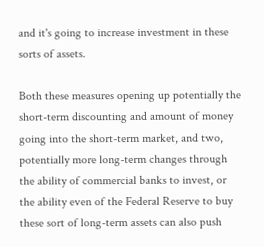and it's going to increase investment in these sorts of assets.

Both these measures opening up potentially the short-term discounting and amount of money going into the short-term market, and two, potentially more long-term changes through the ability of commercial banks to invest, or the ability even of the Federal Reserve to buy these sort of long-term assets can also push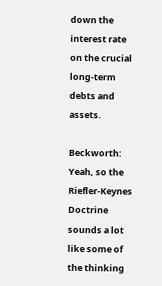down the interest rate on the crucial long-term debts and assets.

Beckworth: Yeah, so the Riefler-Keynes Doctrine sounds a lot like some of the thinking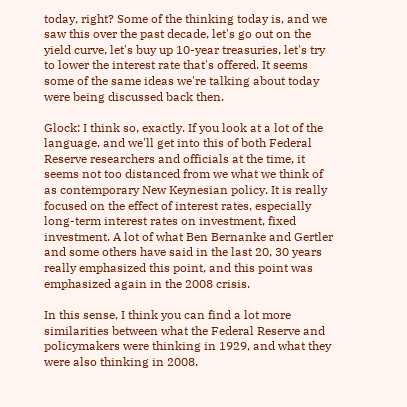today, right? Some of the thinking today is, and we saw this over the past decade, let's go out on the yield curve, let's buy up 10-year treasuries, let's try to lower the interest rate that's offered. It seems some of the same ideas we're talking about today were being discussed back then.

Glock: I think so, exactly. If you look at a lot of the language, and we'll get into this of both Federal Reserve researchers and officials at the time, it seems not too distanced from we what we think of as contemporary New Keynesian policy. It is really focused on the effect of interest rates, especially long-term interest rates on investment, fixed investment. A lot of what Ben Bernanke and Gertler and some others have said in the last 20, 30 years really emphasized this point, and this point was emphasized again in the 2008 crisis.

In this sense, I think you can find a lot more similarities between what the Federal Reserve and policymakers were thinking in 1929, and what they were also thinking in 2008.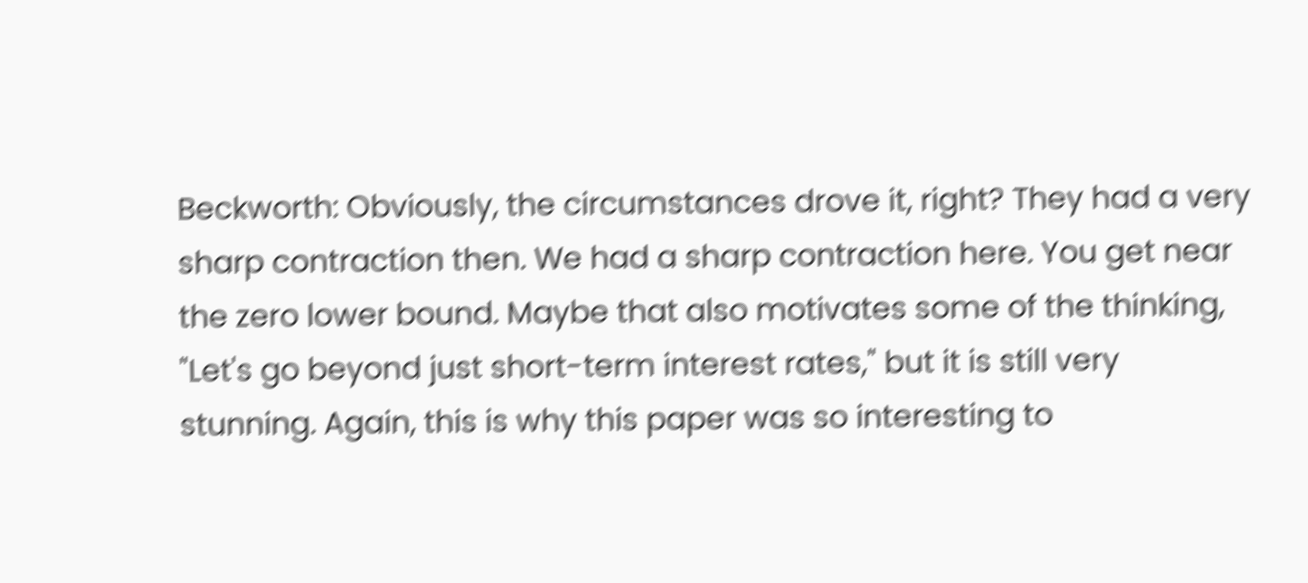Beckworth: Obviously, the circumstances drove it, right? They had a very sharp contraction then. We had a sharp contraction here. You get near the zero lower bound. Maybe that also motivates some of the thinking, "Let's go beyond just short-term interest rates," but it is still very stunning. Again, this is why this paper was so interesting to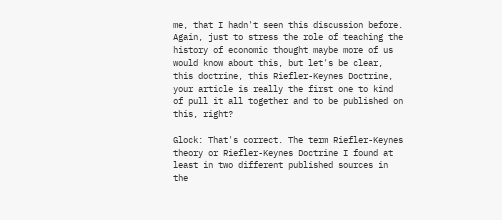me, that I hadn't seen this discussion before. Again, just to stress the role of teaching the history of economic thought maybe more of us would know about this, but let's be clear, this doctrine, this Riefler-Keynes Doctrine, your article is really the first one to kind of pull it all together and to be published on this, right?

Glock: That's correct. The term Riefler-Keynes theory or Riefler-Keynes Doctrine I found at least in two different published sources in the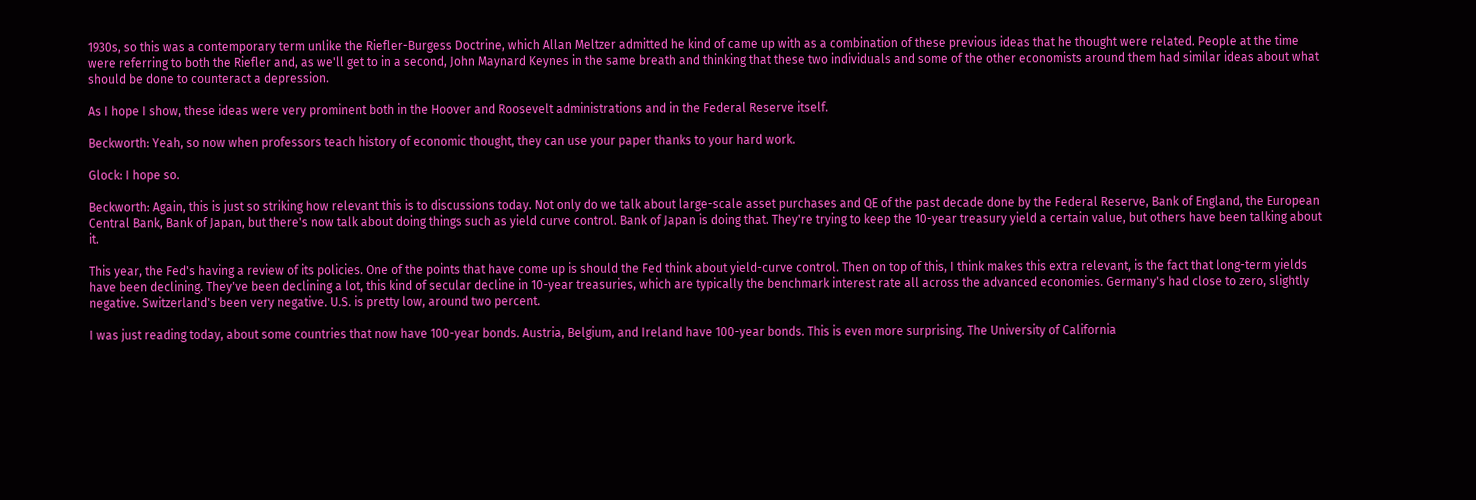1930s, so this was a contemporary term unlike the Riefler-Burgess Doctrine, which Allan Meltzer admitted he kind of came up with as a combination of these previous ideas that he thought were related. People at the time were referring to both the Riefler and, as we'll get to in a second, John Maynard Keynes in the same breath and thinking that these two individuals and some of the other economists around them had similar ideas about what should be done to counteract a depression.

As I hope I show, these ideas were very prominent both in the Hoover and Roosevelt administrations and in the Federal Reserve itself.

Beckworth: Yeah, so now when professors teach history of economic thought, they can use your paper thanks to your hard work.

Glock: I hope so.

Beckworth: Again, this is just so striking how relevant this is to discussions today. Not only do we talk about large-scale asset purchases and QE of the past decade done by the Federal Reserve, Bank of England, the European Central Bank, Bank of Japan, but there's now talk about doing things such as yield curve control. Bank of Japan is doing that. They're trying to keep the 10-year treasury yield a certain value, but others have been talking about it.

This year, the Fed's having a review of its policies. One of the points that have come up is should the Fed think about yield-curve control. Then on top of this, I think makes this extra relevant, is the fact that long-term yields have been declining. They've been declining a lot, this kind of secular decline in 10-year treasuries, which are typically the benchmark interest rate all across the advanced economies. Germany's had close to zero, slightly negative. Switzerland's been very negative. U.S. is pretty low, around two percent.

I was just reading today, about some countries that now have 100-year bonds. Austria, Belgium, and Ireland have 100-year bonds. This is even more surprising. The University of California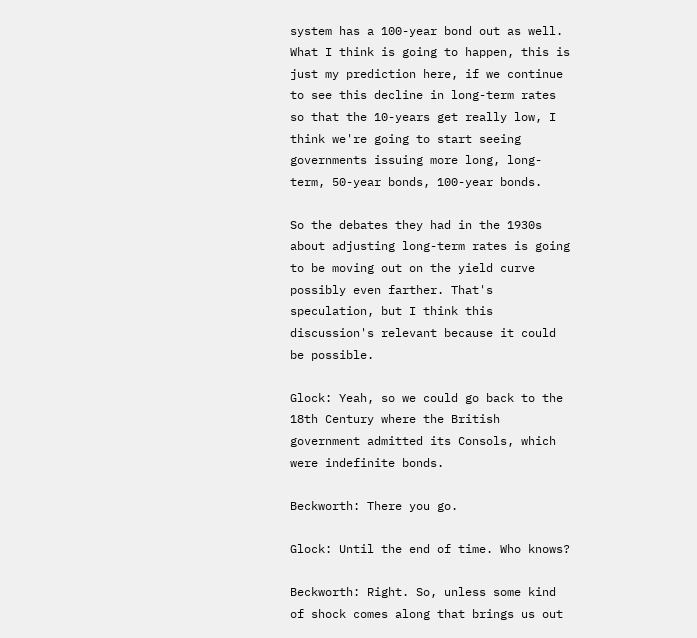system has a 100-year bond out as well. What I think is going to happen, this is just my prediction here, if we continue to see this decline in long-term rates so that the 10-years get really low, I think we're going to start seeing governments issuing more long, long-term, 50-year bonds, 100-year bonds.

So the debates they had in the 1930s about adjusting long-term rates is going to be moving out on the yield curve possibly even farther. That's speculation, but I think this discussion's relevant because it could be possible.

Glock: Yeah, so we could go back to the 18th Century where the British government admitted its Consols, which were indefinite bonds.

Beckworth: There you go.

Glock: Until the end of time. Who knows?

Beckworth: Right. So, unless some kind of shock comes along that brings us out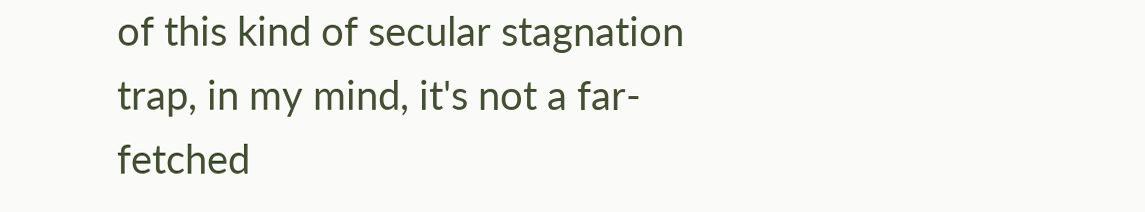of this kind of secular stagnation trap, in my mind, it's not a far-fetched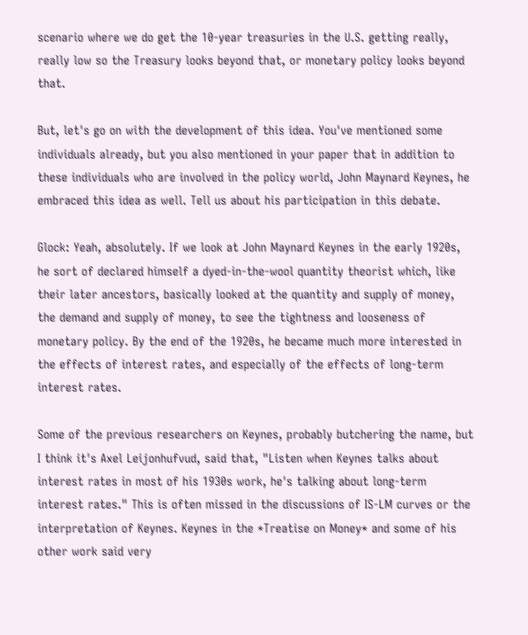scenario where we do get the 10-year treasuries in the U.S. getting really, really low so the Treasury looks beyond that, or monetary policy looks beyond that.

But, let's go on with the development of this idea. You've mentioned some individuals already, but you also mentioned in your paper that in addition to these individuals who are involved in the policy world, John Maynard Keynes, he embraced this idea as well. Tell us about his participation in this debate.

Glock: Yeah, absolutely. If we look at John Maynard Keynes in the early 1920s, he sort of declared himself a dyed-in-the-wool quantity theorist which, like their later ancestors, basically looked at the quantity and supply of money, the demand and supply of money, to see the tightness and looseness of monetary policy. By the end of the 1920s, he became much more interested in the effects of interest rates, and especially of the effects of long-term interest rates.

Some of the previous researchers on Keynes, probably butchering the name, but I think it's Axel Leijonhufvud, said that, "Listen when Keynes talks about interest rates in most of his 1930s work, he's talking about long-term interest rates." This is often missed in the discussions of IS-LM curves or the interpretation of Keynes. Keynes in the *Treatise on Money* and some of his other work said very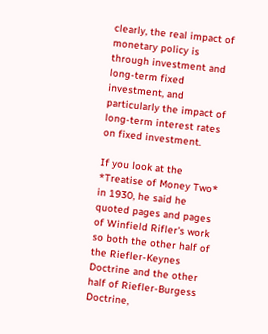clearly, the real impact of monetary policy is through investment and long-term fixed investment, and particularly the impact of long-term interest rates on fixed investment.

If you look at the *Treatise of Money Two* in 1930, he said he quoted pages and pages of Winfield Rifler's work so both the other half of the Riefler-Keynes Doctrine and the other half of Riefler-Burgess Doctrine,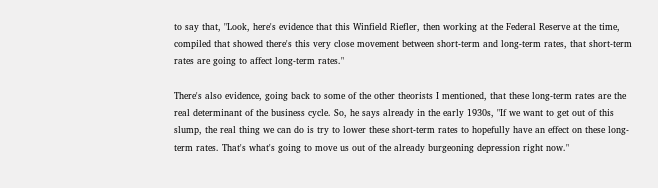to say that, "Look, here's evidence that this Winfield Riefler, then working at the Federal Reserve at the time, compiled that showed there's this very close movement between short-term and long-term rates, that short-term rates are going to affect long-term rates."

There's also evidence, going back to some of the other theorists I mentioned, that these long-term rates are the real determinant of the business cycle. So, he says already in the early 1930s, "If we want to get out of this slump, the real thing we can do is try to lower these short-term rates to hopefully have an effect on these long-term rates. That's what's going to move us out of the already burgeoning depression right now."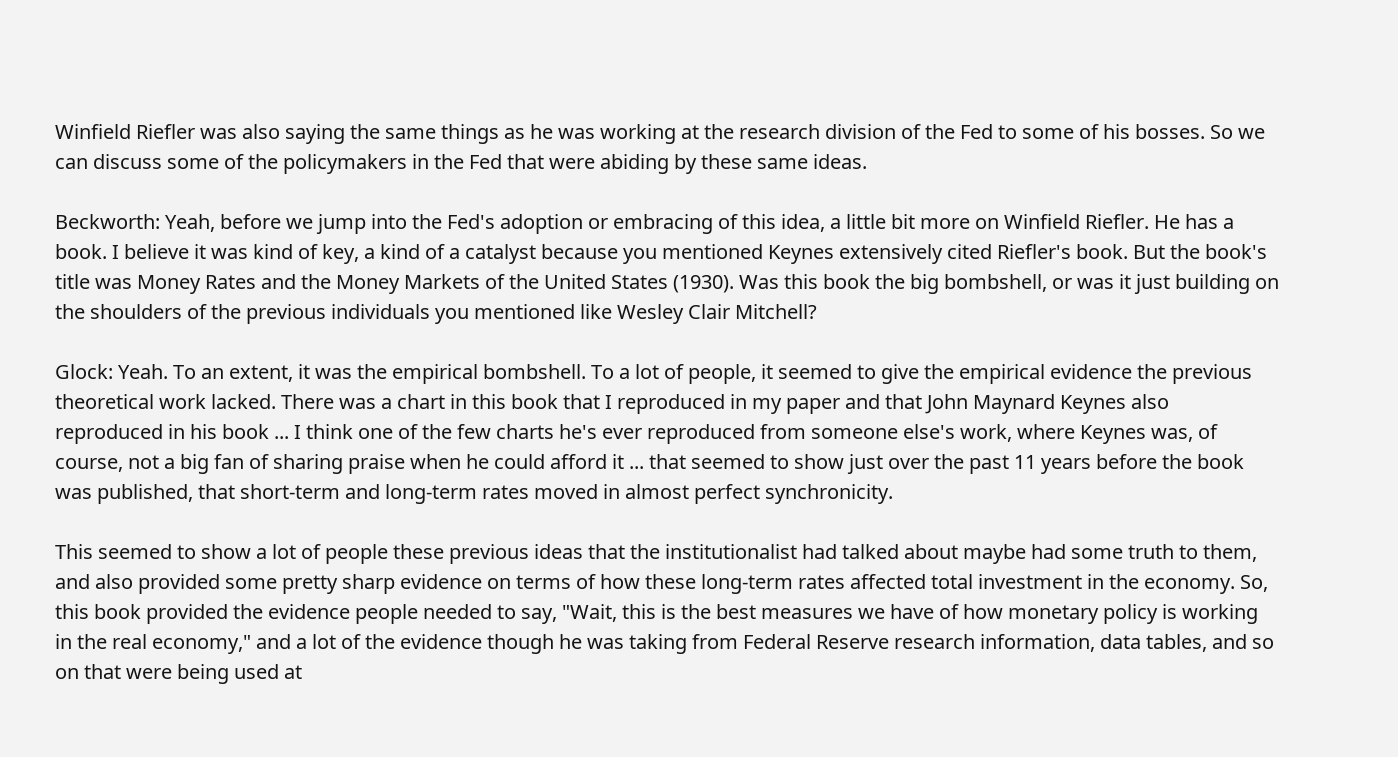Winfield Riefler was also saying the same things as he was working at the research division of the Fed to some of his bosses. So we can discuss some of the policymakers in the Fed that were abiding by these same ideas.

Beckworth: Yeah, before we jump into the Fed's adoption or embracing of this idea, a little bit more on Winfield Riefler. He has a book. I believe it was kind of key, a kind of a catalyst because you mentioned Keynes extensively cited Riefler's book. But the book's title was Money Rates and the Money Markets of the United States (1930). Was this book the big bombshell, or was it just building on the shoulders of the previous individuals you mentioned like Wesley Clair Mitchell?

Glock: Yeah. To an extent, it was the empirical bombshell. To a lot of people, it seemed to give the empirical evidence the previous theoretical work lacked. There was a chart in this book that I reproduced in my paper and that John Maynard Keynes also reproduced in his book ... I think one of the few charts he's ever reproduced from someone else's work, where Keynes was, of course, not a big fan of sharing praise when he could afford it ... that seemed to show just over the past 11 years before the book was published, that short-term and long-term rates moved in almost perfect synchronicity.

This seemed to show a lot of people these previous ideas that the institutionalist had talked about maybe had some truth to them, and also provided some pretty sharp evidence on terms of how these long-term rates affected total investment in the economy. So, this book provided the evidence people needed to say, "Wait, this is the best measures we have of how monetary policy is working in the real economy," and a lot of the evidence though he was taking from Federal Reserve research information, data tables, and so on that were being used at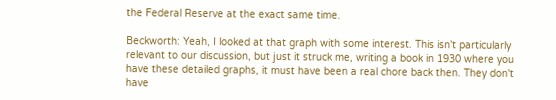the Federal Reserve at the exact same time.

Beckworth: Yeah, I looked at that graph with some interest. This isn't particularly relevant to our discussion, but just it struck me, writing a book in 1930 where you have these detailed graphs, it must have been a real chore back then. They don't have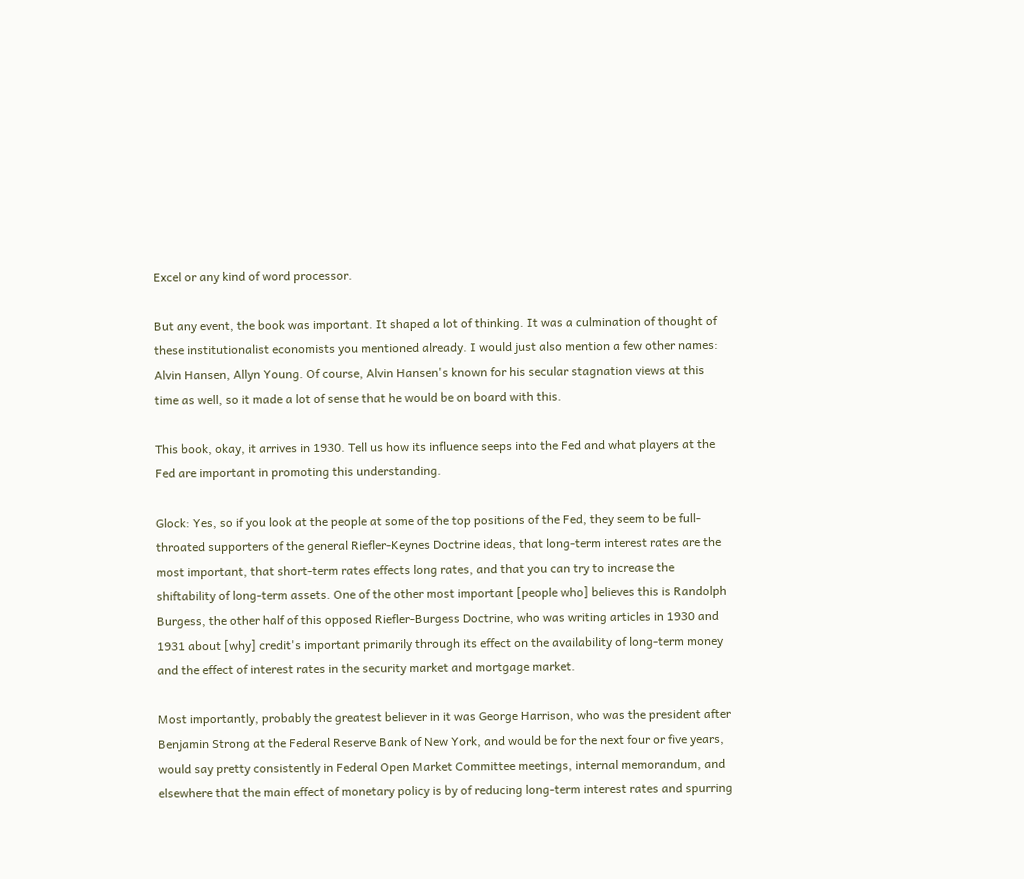Excel or any kind of word processor.

But any event, the book was important. It shaped a lot of thinking. It was a culmination of thought of these institutionalist economists you mentioned already. I would just also mention a few other names: Alvin Hansen, Allyn Young. Of course, Alvin Hansen's known for his secular stagnation views at this time as well, so it made a lot of sense that he would be on board with this.

This book, okay, it arrives in 1930. Tell us how its influence seeps into the Fed and what players at the Fed are important in promoting this understanding.

Glock: Yes, so if you look at the people at some of the top positions of the Fed, they seem to be full-throated supporters of the general Riefler-Keynes Doctrine ideas, that long-term interest rates are the most important, that short-term rates effects long rates, and that you can try to increase the shiftability of long-term assets. One of the other most important [people who] believes this is Randolph Burgess, the other half of this opposed Riefler-Burgess Doctrine, who was writing articles in 1930 and 1931 about [why] credit's important primarily through its effect on the availability of long-term money and the effect of interest rates in the security market and mortgage market.

Most importantly, probably the greatest believer in it was George Harrison, who was the president after Benjamin Strong at the Federal Reserve Bank of New York, and would be for the next four or five years, would say pretty consistently in Federal Open Market Committee meetings, internal memorandum, and elsewhere that the main effect of monetary policy is by of reducing long-term interest rates and spurring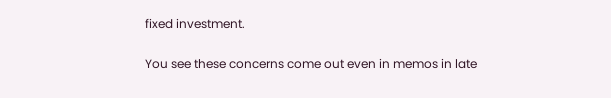fixed investment.

You see these concerns come out even in memos in late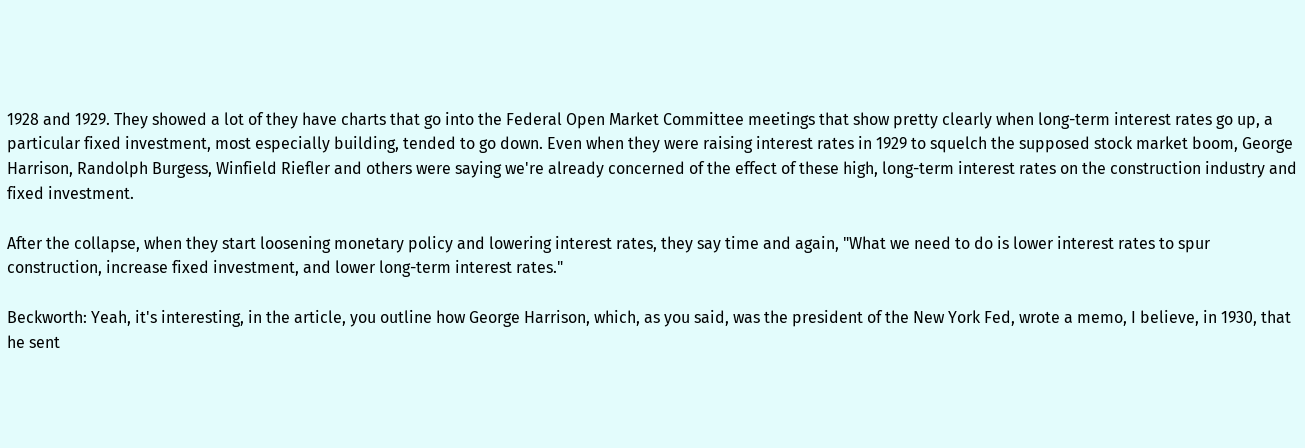1928 and 1929. They showed a lot of they have charts that go into the Federal Open Market Committee meetings that show pretty clearly when long-term interest rates go up, a particular fixed investment, most especially building, tended to go down. Even when they were raising interest rates in 1929 to squelch the supposed stock market boom, George Harrison, Randolph Burgess, Winfield Riefler and others were saying we're already concerned of the effect of these high, long-term interest rates on the construction industry and fixed investment.

After the collapse, when they start loosening monetary policy and lowering interest rates, they say time and again, "What we need to do is lower interest rates to spur construction, increase fixed investment, and lower long-term interest rates."

Beckworth: Yeah, it's interesting, in the article, you outline how George Harrison, which, as you said, was the president of the New York Fed, wrote a memo, I believe, in 1930, that he sent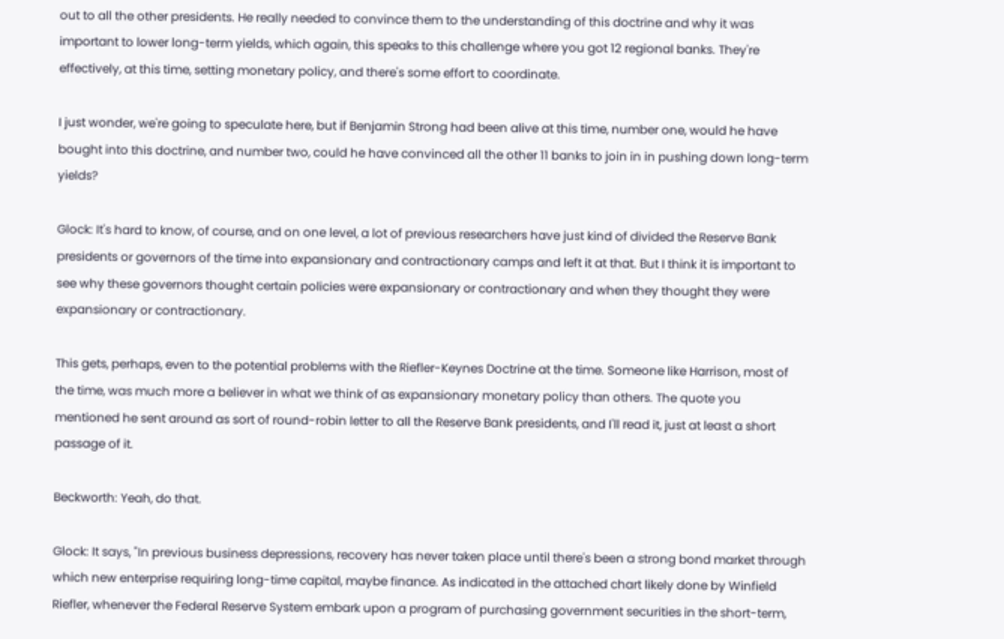out to all the other presidents. He really needed to convince them to the understanding of this doctrine and why it was important to lower long-term yields, which again, this speaks to this challenge where you got 12 regional banks. They're effectively, at this time, setting monetary policy, and there's some effort to coordinate.

I just wonder, we're going to speculate here, but if Benjamin Strong had been alive at this time, number one, would he have bought into this doctrine, and number two, could he have convinced all the other 11 banks to join in in pushing down long-term yields?

Glock: It's hard to know, of course, and on one level, a lot of previous researchers have just kind of divided the Reserve Bank presidents or governors of the time into expansionary and contractionary camps and left it at that. But I think it is important to see why these governors thought certain policies were expansionary or contractionary and when they thought they were expansionary or contractionary.

This gets, perhaps, even to the potential problems with the Riefler-Keynes Doctrine at the time. Someone like Harrison, most of the time, was much more a believer in what we think of as expansionary monetary policy than others. The quote you mentioned he sent around as sort of round-robin letter to all the Reserve Bank presidents, and I'll read it, just at least a short passage of it.

Beckworth: Yeah, do that.

Glock: It says, "In previous business depressions, recovery has never taken place until there's been a strong bond market through which new enterprise requiring long-time capital, maybe finance. As indicated in the attached chart likely done by Winfield Riefler, whenever the Federal Reserve System embark upon a program of purchasing government securities in the short-term,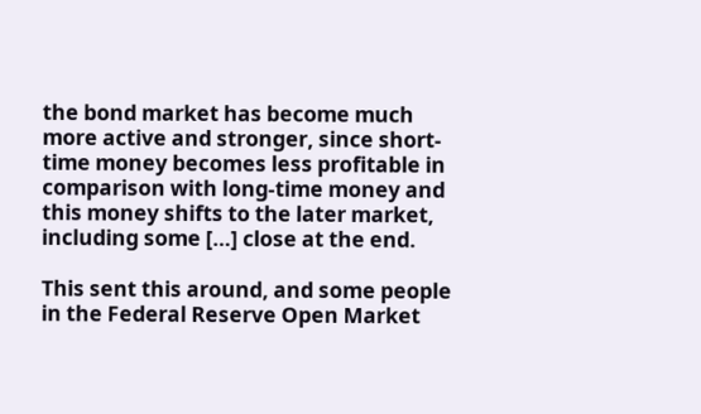the bond market has become much more active and stronger, since short-time money becomes less profitable in comparison with long-time money and this money shifts to the later market, including some […] close at the end.

This sent this around, and some people in the Federal Reserve Open Market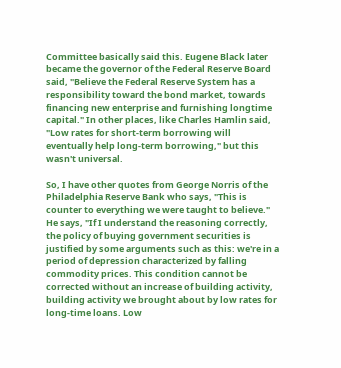Committee basically said this. Eugene Black later became the governor of the Federal Reserve Board said, "Believe the Federal Reserve System has a responsibility toward the bond market, towards financing new enterprise and furnishing longtime capital." In other places, like Charles Hamlin said, "Low rates for short-term borrowing will eventually help long-term borrowing," but this wasn't universal.

So, I have other quotes from George Norris of the Philadelphia Reserve Bank who says, "This is counter to everything we were taught to believe." He says, "If I understand the reasoning correctly, the policy of buying government securities is justified by some arguments such as this: we're in a period of depression characterized by falling commodity prices. This condition cannot be corrected without an increase of building activity, building activity we brought about by low rates for long-time loans. Low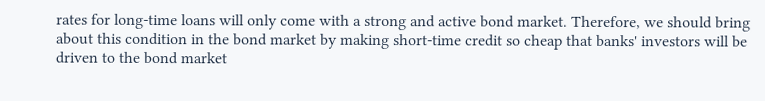rates for long-time loans will only come with a strong and active bond market. Therefore, we should bring about this condition in the bond market by making short-time credit so cheap that banks' investors will be driven to the bond market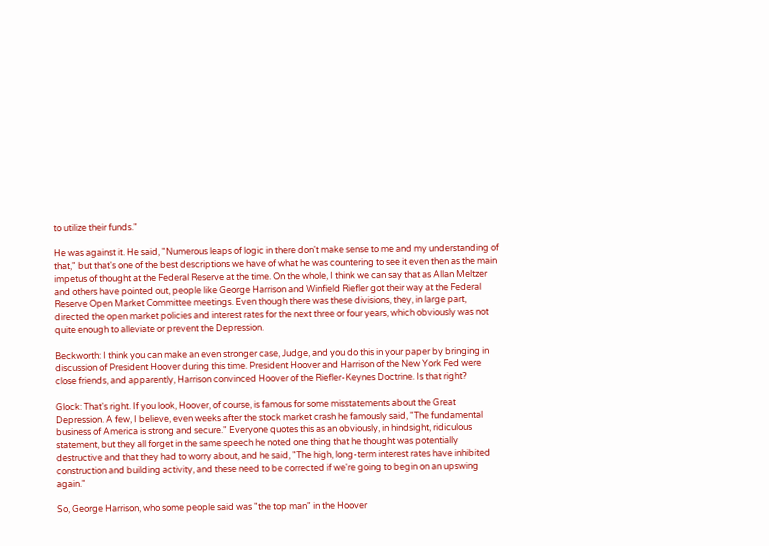to utilize their funds."

He was against it. He said, "Numerous leaps of logic in there don't make sense to me and my understanding of that," but that's one of the best descriptions we have of what he was countering to see it even then as the main impetus of thought at the Federal Reserve at the time. On the whole, I think we can say that as Allan Meltzer and others have pointed out, people like George Harrison and Winfield Riefler got their way at the Federal Reserve Open Market Committee meetings. Even though there was these divisions, they, in large part, directed the open market policies and interest rates for the next three or four years, which obviously was not quite enough to alleviate or prevent the Depression.

Beckworth: I think you can make an even stronger case, Judge, and you do this in your paper by bringing in discussion of President Hoover during this time. President Hoover and Harrison of the New York Fed were close friends, and apparently, Harrison convinced Hoover of the Riefler-Keynes Doctrine. Is that right?

Glock: That's right. If you look, Hoover, of course, is famous for some misstatements about the Great Depression. A few, I believe, even weeks after the stock market crash he famously said, "The fundamental business of America is strong and secure." Everyone quotes this as an obviously, in hindsight, ridiculous statement, but they all forget in the same speech he noted one thing that he thought was potentially destructive and that they had to worry about, and he said, "The high, long-term interest rates have inhibited construction and building activity, and these need to be corrected if we're going to begin on an upswing again."

So, George Harrison, who some people said was "the top man" in the Hoover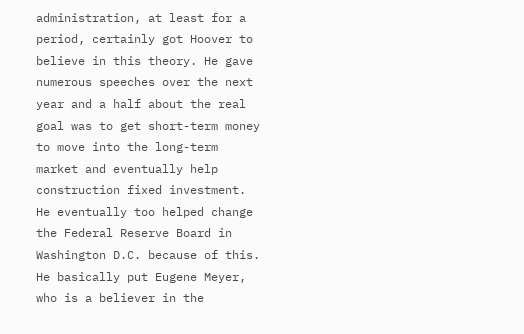administration, at least for a period, certainly got Hoover to believe in this theory. He gave numerous speeches over the next year and a half about the real goal was to get short-term money to move into the long-term market and eventually help construction fixed investment. He eventually too helped change the Federal Reserve Board in Washington D.C. because of this. He basically put Eugene Meyer, who is a believer in the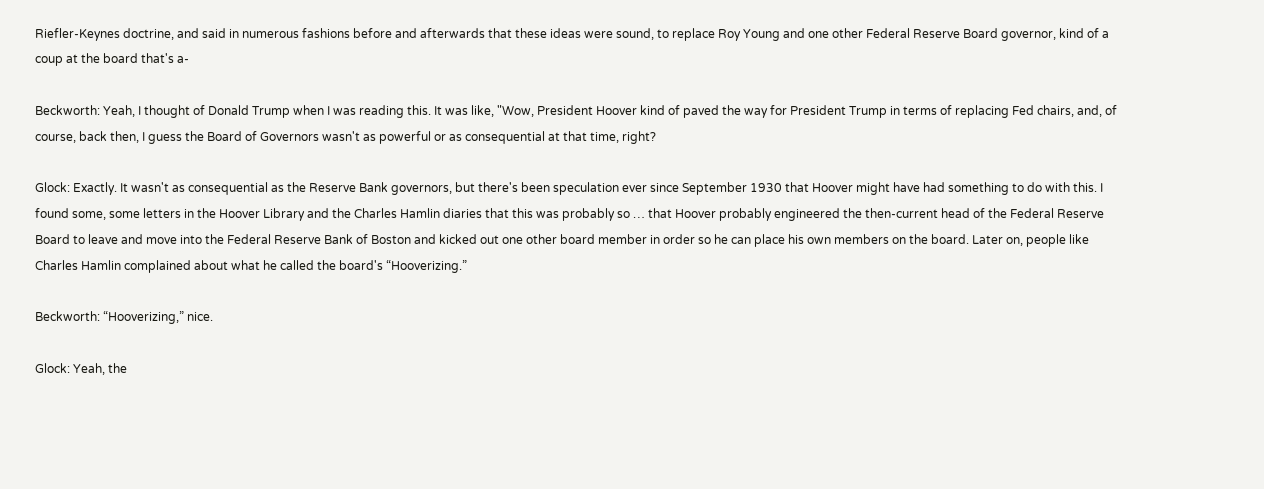Riefler-Keynes doctrine, and said in numerous fashions before and afterwards that these ideas were sound, to replace Roy Young and one other Federal Reserve Board governor, kind of a coup at the board that's a-

Beckworth: Yeah, I thought of Donald Trump when I was reading this. It was like, "Wow, President Hoover kind of paved the way for President Trump in terms of replacing Fed chairs, and, of course, back then, I guess the Board of Governors wasn't as powerful or as consequential at that time, right?

Glock: Exactly. It wasn't as consequential as the Reserve Bank governors, but there's been speculation ever since September 1930 that Hoover might have had something to do with this. I found some, some letters in the Hoover Library and the Charles Hamlin diaries that this was probably so … that Hoover probably engineered the then-current head of the Federal Reserve Board to leave and move into the Federal Reserve Bank of Boston and kicked out one other board member in order so he can place his own members on the board. Later on, people like Charles Hamlin complained about what he called the board's “Hooverizing.”

Beckworth: “Hooverizing,” nice.

Glock: Yeah, the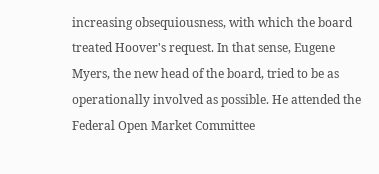increasing obsequiousness, with which the board treated Hoover's request. In that sense, Eugene Myers, the new head of the board, tried to be as operationally involved as possible. He attended the Federal Open Market Committee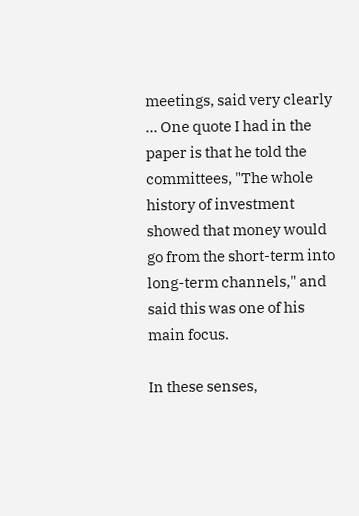meetings, said very clearly ... One quote I had in the paper is that he told the committees, "The whole history of investment showed that money would go from the short-term into long-term channels," and said this was one of his main focus.

In these senses,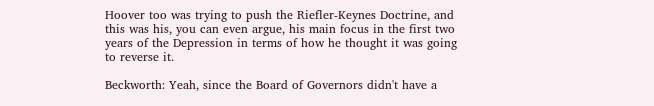Hoover too was trying to push the Riefler-Keynes Doctrine, and this was his, you can even argue, his main focus in the first two years of the Depression in terms of how he thought it was going to reverse it.

Beckworth: Yeah, since the Board of Governors didn't have a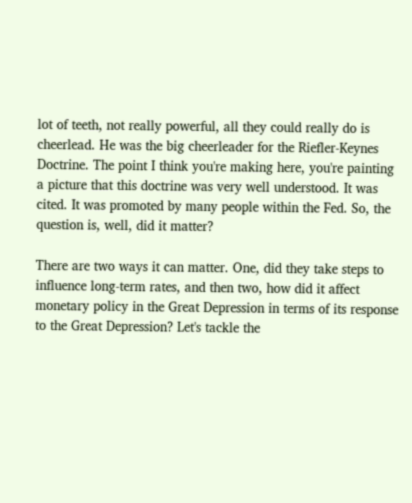lot of teeth, not really powerful, all they could really do is cheerlead. He was the big cheerleader for the Riefler-Keynes Doctrine. The point I think you're making here, you're painting a picture that this doctrine was very well understood. It was cited. It was promoted by many people within the Fed. So, the question is, well, did it matter?

There are two ways it can matter. One, did they take steps to influence long-term rates, and then two, how did it affect monetary policy in the Great Depression in terms of its response to the Great Depression? Let's tackle the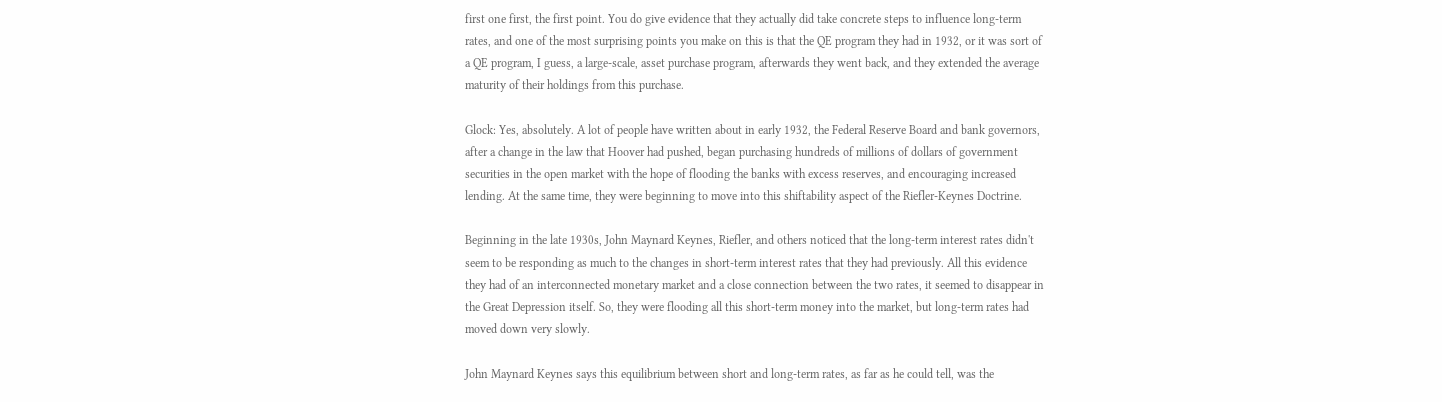first one first, the first point. You do give evidence that they actually did take concrete steps to influence long-term rates, and one of the most surprising points you make on this is that the QE program they had in 1932, or it was sort of a QE program, I guess, a large-scale, asset purchase program, afterwards they went back, and they extended the average maturity of their holdings from this purchase.

Glock: Yes, absolutely. A lot of people have written about in early 1932, the Federal Reserve Board and bank governors, after a change in the law that Hoover had pushed, began purchasing hundreds of millions of dollars of government securities in the open market with the hope of flooding the banks with excess reserves, and encouraging increased lending. At the same time, they were beginning to move into this shiftability aspect of the Riefler-Keynes Doctrine.

Beginning in the late 1930s, John Maynard Keynes, Riefler, and others noticed that the long-term interest rates didn't seem to be responding as much to the changes in short-term interest rates that they had previously. All this evidence they had of an interconnected monetary market and a close connection between the two rates, it seemed to disappear in the Great Depression itself. So, they were flooding all this short-term money into the market, but long-term rates had moved down very slowly.

John Maynard Keynes says this equilibrium between short and long-term rates, as far as he could tell, was the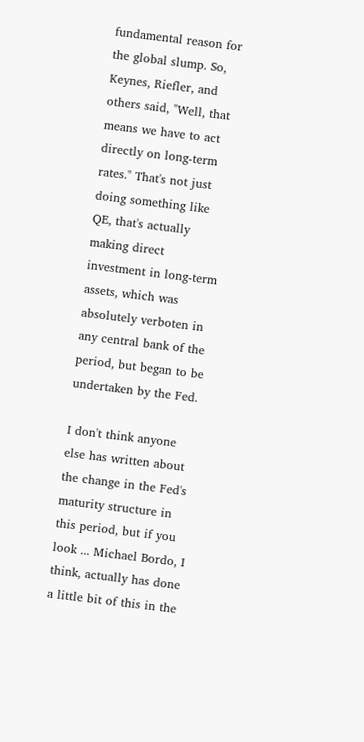fundamental reason for the global slump. So, Keynes, Riefler, and others said, "Well, that means we have to act directly on long-term rates." That's not just doing something like QE, that's actually making direct investment in long-term assets, which was absolutely verboten in any central bank of the period, but began to be undertaken by the Fed.

I don't think anyone else has written about the change in the Fed's maturity structure in this period, but if you look ... Michael Bordo, I think, actually has done a little bit of this in the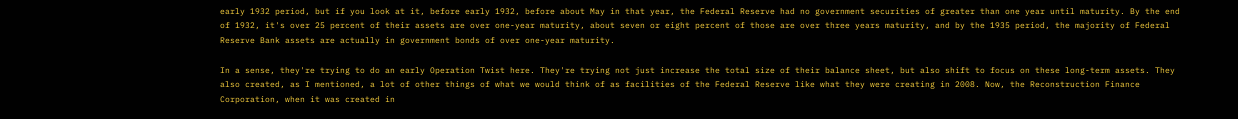early 1932 period, but if you look at it, before early 1932, before about May in that year, the Federal Reserve had no government securities of greater than one year until maturity. By the end of 1932, it's over 25 percent of their assets are over one-year maturity, about seven or eight percent of those are over three years maturity, and by the 1935 period, the majority of Federal Reserve Bank assets are actually in government bonds of over one-year maturity.

In a sense, they're trying to do an early Operation Twist here. They're trying not just increase the total size of their balance sheet, but also shift to focus on these long-term assets. They also created, as I mentioned, a lot of other things of what we would think of as facilities of the Federal Reserve like what they were creating in 2008. Now, the Reconstruction Finance Corporation, when it was created in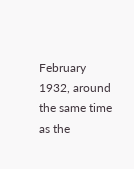February 1932, around the same time as the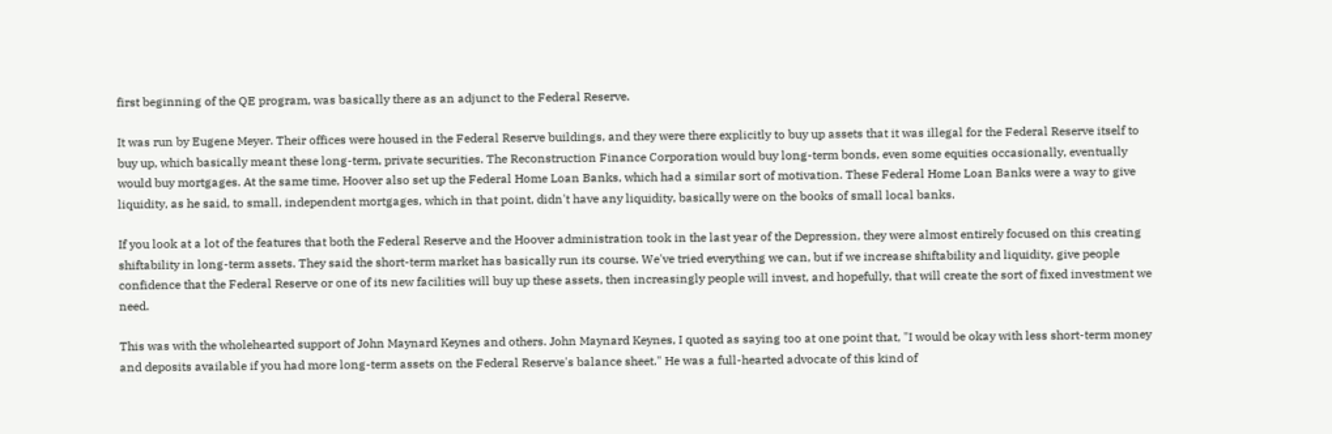first beginning of the QE program, was basically there as an adjunct to the Federal Reserve.

It was run by Eugene Meyer. Their offices were housed in the Federal Reserve buildings, and they were there explicitly to buy up assets that it was illegal for the Federal Reserve itself to buy up, which basically meant these long-term, private securities. The Reconstruction Finance Corporation would buy long-term bonds, even some equities occasionally, eventually would buy mortgages. At the same time, Hoover also set up the Federal Home Loan Banks, which had a similar sort of motivation. These Federal Home Loan Banks were a way to give liquidity, as he said, to small, independent mortgages, which in that point, didn't have any liquidity, basically were on the books of small local banks.

If you look at a lot of the features that both the Federal Reserve and the Hoover administration took in the last year of the Depression, they were almost entirely focused on this creating shiftability in long-term assets. They said the short-term market has basically run its course. We've tried everything we can, but if we increase shiftability and liquidity, give people confidence that the Federal Reserve or one of its new facilities will buy up these assets, then increasingly people will invest, and hopefully, that will create the sort of fixed investment we need.

This was with the wholehearted support of John Maynard Keynes and others. John Maynard Keynes, I quoted as saying too at one point that, "I would be okay with less short-term money and deposits available if you had more long-term assets on the Federal Reserve's balance sheet." He was a full-hearted advocate of this kind of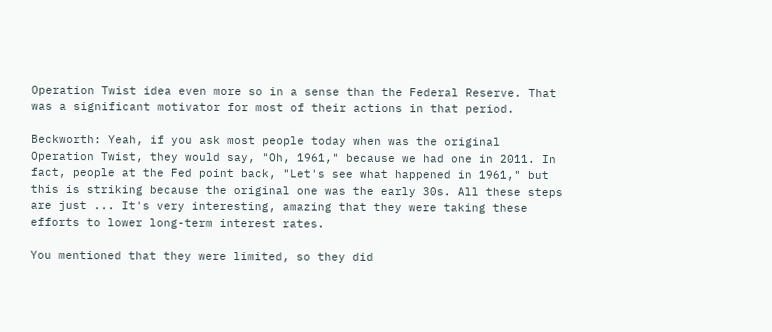Operation Twist idea even more so in a sense than the Federal Reserve. That was a significant motivator for most of their actions in that period.

Beckworth: Yeah, if you ask most people today when was the original Operation Twist, they would say, "Oh, 1961," because we had one in 2011. In fact, people at the Fed point back, "Let's see what happened in 1961," but this is striking because the original one was the early 30s. All these steps are just ... It's very interesting, amazing that they were taking these efforts to lower long-term interest rates.

You mentioned that they were limited, so they did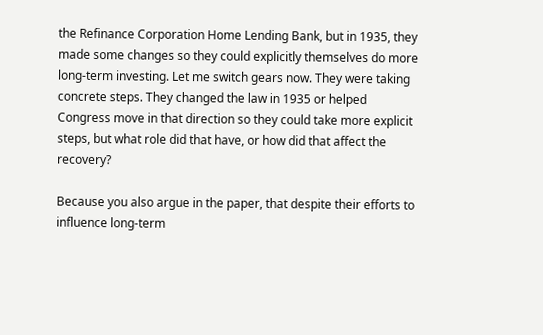the Refinance Corporation Home Lending Bank, but in 1935, they made some changes so they could explicitly themselves do more long-term investing. Let me switch gears now. They were taking concrete steps. They changed the law in 1935 or helped Congress move in that direction so they could take more explicit steps, but what role did that have, or how did that affect the recovery?

Because you also argue in the paper, that despite their efforts to influence long-term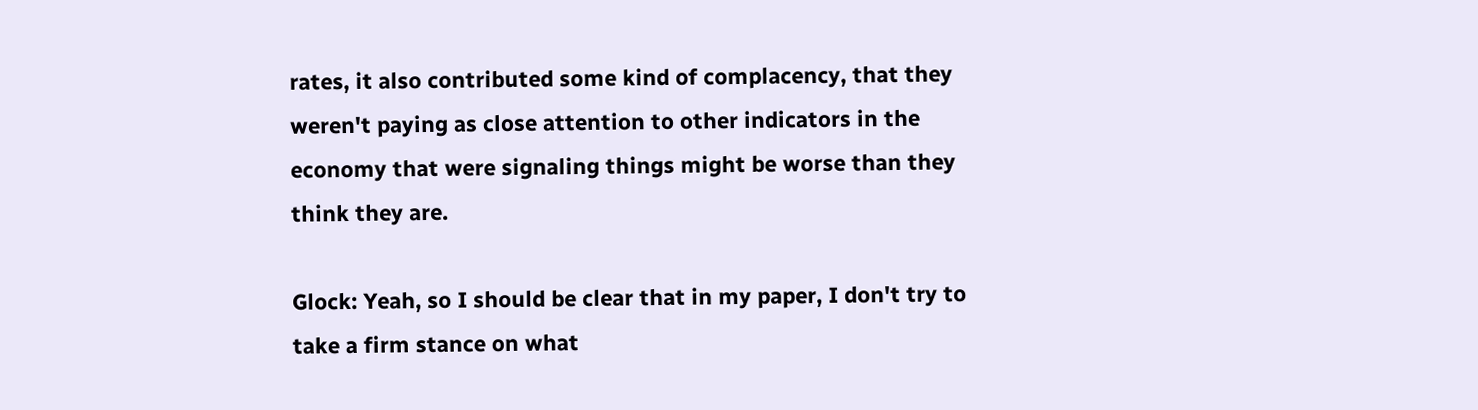rates, it also contributed some kind of complacency, that they weren't paying as close attention to other indicators in the economy that were signaling things might be worse than they think they are.

Glock: Yeah, so I should be clear that in my paper, I don't try to take a firm stance on what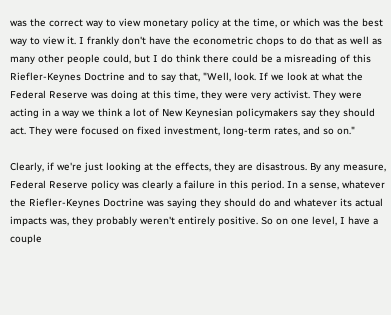was the correct way to view monetary policy at the time, or which was the best way to view it. I frankly don't have the econometric chops to do that as well as many other people could, but I do think there could be a misreading of this Riefler-Keynes Doctrine and to say that, "Well, look. If we look at what the Federal Reserve was doing at this time, they were very activist. They were acting in a way we think a lot of New Keynesian policymakers say they should act. They were focused on fixed investment, long-term rates, and so on."

Clearly, if we're just looking at the effects, they are disastrous. By any measure, Federal Reserve policy was clearly a failure in this period. In a sense, whatever the Riefler-Keynes Doctrine was saying they should do and whatever its actual impacts was, they probably weren't entirely positive. So on one level, I have a couple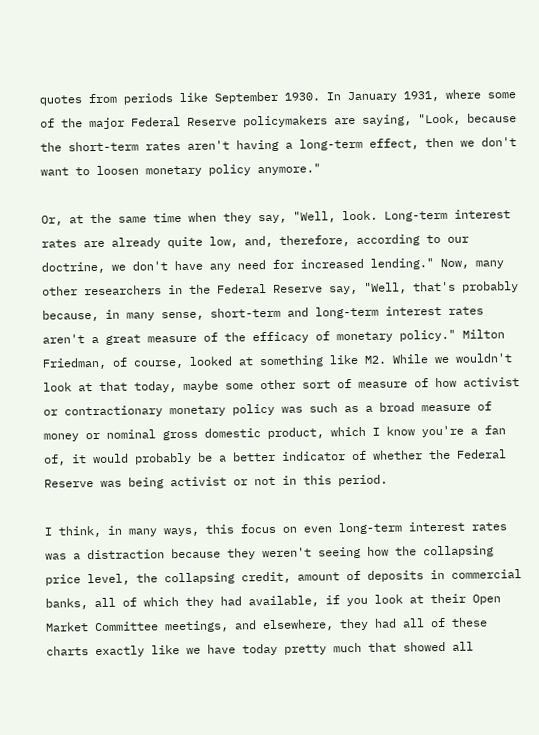quotes from periods like September 1930. In January 1931, where some of the major Federal Reserve policymakers are saying, "Look, because the short-term rates aren't having a long-term effect, then we don't want to loosen monetary policy anymore."

Or, at the same time when they say, "Well, look. Long-term interest rates are already quite low, and, therefore, according to our doctrine, we don't have any need for increased lending." Now, many other researchers in the Federal Reserve say, "Well, that's probably because, in many sense, short-term and long-term interest rates aren't a great measure of the efficacy of monetary policy." Milton Friedman, of course, looked at something like M2. While we wouldn't look at that today, maybe some other sort of measure of how activist or contractionary monetary policy was such as a broad measure of money or nominal gross domestic product, which I know you're a fan of, it would probably be a better indicator of whether the Federal Reserve was being activist or not in this period.

I think, in many ways, this focus on even long-term interest rates was a distraction because they weren't seeing how the collapsing price level, the collapsing credit, amount of deposits in commercial banks, all of which they had available, if you look at their Open Market Committee meetings, and elsewhere, they had all of these charts exactly like we have today pretty much that showed all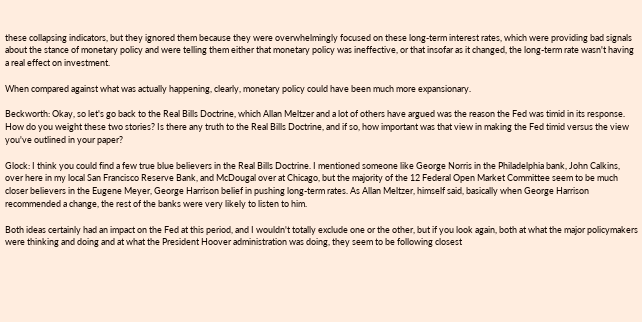these collapsing indicators, but they ignored them because they were overwhelmingly focused on these long-term interest rates, which were providing bad signals about the stance of monetary policy and were telling them either that monetary policy was ineffective, or that insofar as it changed, the long-term rate wasn't having a real effect on investment.

When compared against what was actually happening, clearly, monetary policy could have been much more expansionary.

Beckworth: Okay, so let's go back to the Real Bills Doctrine, which Allan Meltzer and a lot of others have argued was the reason the Fed was timid in its response. How do you weight these two stories? Is there any truth to the Real Bills Doctrine, and if so, how important was that view in making the Fed timid versus the view you've outlined in your paper?

Glock: I think you could find a few true blue believers in the Real Bills Doctrine. I mentioned someone like George Norris in the Philadelphia bank, John Calkins, over here in my local San Francisco Reserve Bank, and McDougal over at Chicago, but the majority of the 12 Federal Open Market Committee seem to be much closer believers in the Eugene Meyer, George Harrison belief in pushing long-term rates. As Allan Meltzer, himself said, basically when George Harrison recommended a change, the rest of the banks were very likely to listen to him.

Both ideas certainly had an impact on the Fed at this period, and I wouldn't totally exclude one or the other, but if you look again, both at what the major policymakers were thinking and doing and at what the President Hoover administration was doing, they seem to be following closest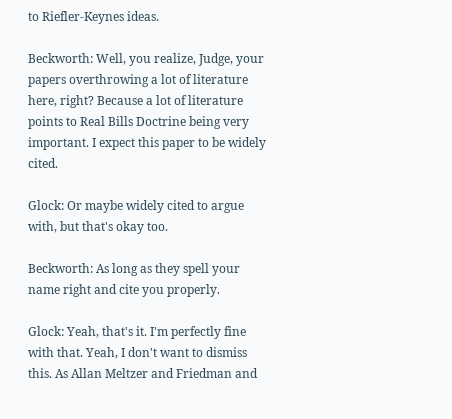to Riefler-Keynes ideas.

Beckworth: Well, you realize, Judge, your papers overthrowing a lot of literature here, right? Because a lot of literature points to Real Bills Doctrine being very important. I expect this paper to be widely cited.

Glock: Or maybe widely cited to argue with, but that's okay too.

Beckworth: As long as they spell your name right and cite you properly.

Glock: Yeah, that's it. I'm perfectly fine with that. Yeah, I don't want to dismiss this. As Allan Meltzer and Friedman and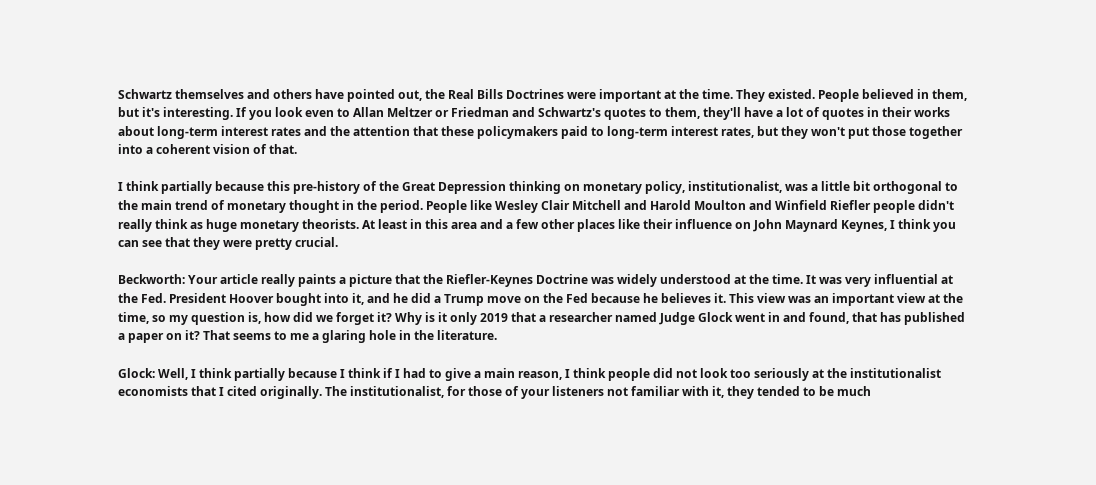Schwartz themselves and others have pointed out, the Real Bills Doctrines were important at the time. They existed. People believed in them, but it's interesting. If you look even to Allan Meltzer or Friedman and Schwartz's quotes to them, they'll have a lot of quotes in their works about long-term interest rates and the attention that these policymakers paid to long-term interest rates, but they won't put those together into a coherent vision of that.

I think partially because this pre-history of the Great Depression thinking on monetary policy, institutionalist, was a little bit orthogonal to the main trend of monetary thought in the period. People like Wesley Clair Mitchell and Harold Moulton and Winfield Riefler people didn't really think as huge monetary theorists. At least in this area and a few other places like their influence on John Maynard Keynes, I think you can see that they were pretty crucial.

Beckworth: Your article really paints a picture that the Riefler-Keynes Doctrine was widely understood at the time. It was very influential at the Fed. President Hoover bought into it, and he did a Trump move on the Fed because he believes it. This view was an important view at the time, so my question is, how did we forget it? Why is it only 2019 that a researcher named Judge Glock went in and found, that has published a paper on it? That seems to me a glaring hole in the literature.

Glock: Well, I think partially because I think if I had to give a main reason, I think people did not look too seriously at the institutionalist economists that I cited originally. The institutionalist, for those of your listeners not familiar with it, they tended to be much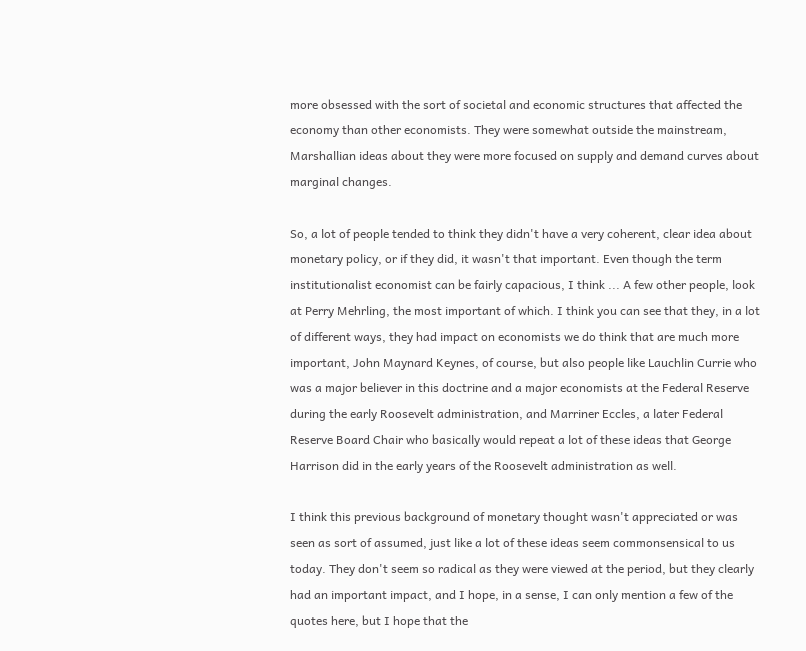more obsessed with the sort of societal and economic structures that affected the economy than other economists. They were somewhat outside the mainstream, Marshallian ideas about they were more focused on supply and demand curves about marginal changes.

So, a lot of people tended to think they didn't have a very coherent, clear idea about monetary policy, or if they did, it wasn't that important. Even though the term institutionalist economist can be fairly capacious, I think ... A few other people, look at Perry Mehrling, the most important of which. I think you can see that they, in a lot of different ways, they had impact on economists we do think that are much more important, John Maynard Keynes, of course, but also people like Lauchlin Currie who was a major believer in this doctrine and a major economists at the Federal Reserve during the early Roosevelt administration, and Marriner Eccles, a later Federal Reserve Board Chair who basically would repeat a lot of these ideas that George Harrison did in the early years of the Roosevelt administration as well.

I think this previous background of monetary thought wasn't appreciated or was seen as sort of assumed, just like a lot of these ideas seem commonsensical to us today. They don't seem so radical as they were viewed at the period, but they clearly had an important impact, and I hope, in a sense, I can only mention a few of the quotes here, but I hope that the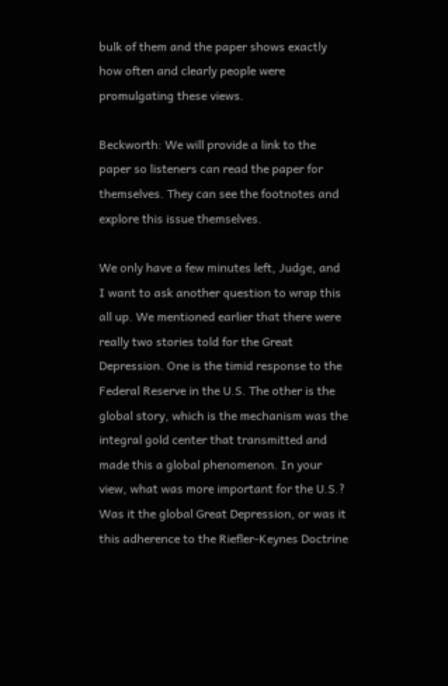bulk of them and the paper shows exactly how often and clearly people were promulgating these views.

Beckworth: We will provide a link to the paper so listeners can read the paper for themselves. They can see the footnotes and explore this issue themselves.

We only have a few minutes left, Judge, and I want to ask another question to wrap this all up. We mentioned earlier that there were really two stories told for the Great Depression. One is the timid response to the Federal Reserve in the U.S. The other is the global story, which is the mechanism was the integral gold center that transmitted and made this a global phenomenon. In your view, what was more important for the U.S.? Was it the global Great Depression, or was it this adherence to the Riefler-Keynes Doctrine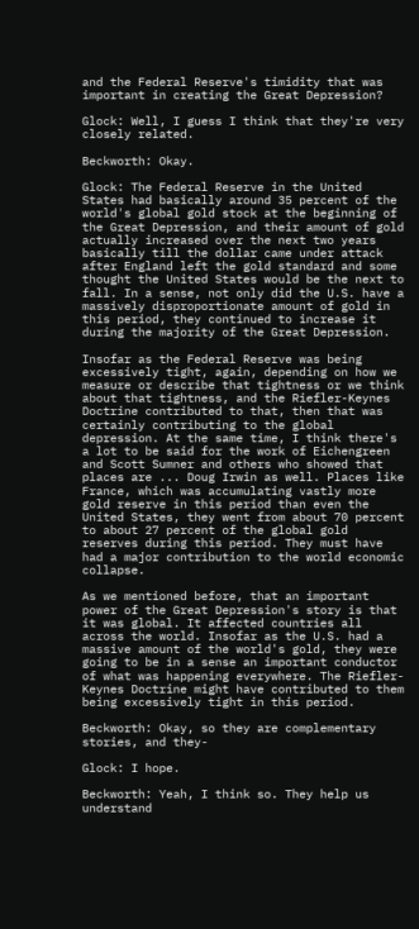and the Federal Reserve's timidity that was important in creating the Great Depression?

Glock: Well, I guess I think that they're very closely related.

Beckworth: Okay.

Glock: The Federal Reserve in the United States had basically around 35 percent of the world's global gold stock at the beginning of the Great Depression, and their amount of gold actually increased over the next two years basically till the dollar came under attack after England left the gold standard and some thought the United States would be the next to fall. In a sense, not only did the U.S. have a massively disproportionate amount of gold in this period, they continued to increase it during the majority of the Great Depression.

Insofar as the Federal Reserve was being excessively tight, again, depending on how we measure or describe that tightness or we think about that tightness, and the Riefler-Keynes Doctrine contributed to that, then that was certainly contributing to the global depression. At the same time, I think there's a lot to be said for the work of Eichengreen and Scott Sumner and others who showed that places are ... Doug Irwin as well. Places like France, which was accumulating vastly more gold reserve in this period than even the United States, they went from about 70 percent to about 27 percent of the global gold reserves during this period. They must have had a major contribution to the world economic collapse.

As we mentioned before, that an important power of the Great Depression's story is that it was global. It affected countries all across the world. Insofar as the U.S. had a massive amount of the world's gold, they were going to be in a sense an important conductor of what was happening everywhere. The Riefler-Keynes Doctrine might have contributed to them being excessively tight in this period.

Beckworth: Okay, so they are complementary stories, and they-

Glock: I hope.

Beckworth: Yeah, I think so. They help us understand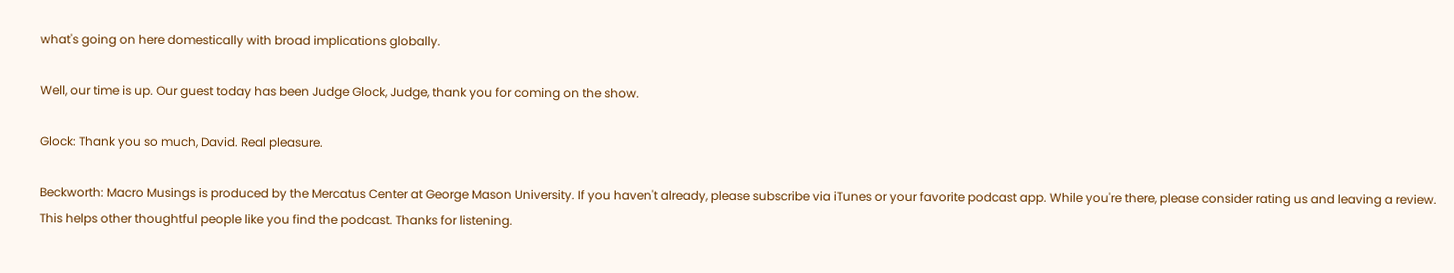what's going on here domestically with broad implications globally.

Well, our time is up. Our guest today has been Judge Glock, Judge, thank you for coming on the show.

Glock: Thank you so much, David. Real pleasure.

Beckworth: Macro Musings is produced by the Mercatus Center at George Mason University. If you haven't already, please subscribe via iTunes or your favorite podcast app. While you're there, please consider rating us and leaving a review. This helps other thoughtful people like you find the podcast. Thanks for listening.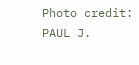Photo credit: PAUL J.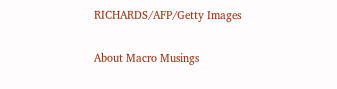RICHARDS/AFP/Getty Images

About Macro Musings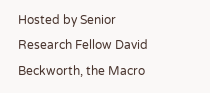Hosted by Senior Research Fellow David Beckworth, the Macro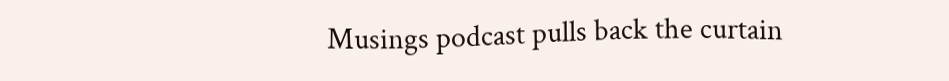Musings podcast pulls back the curtain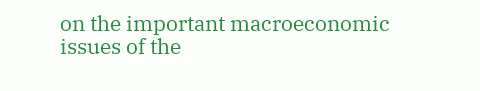on the important macroeconomic issues of the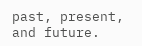past, present, and future.